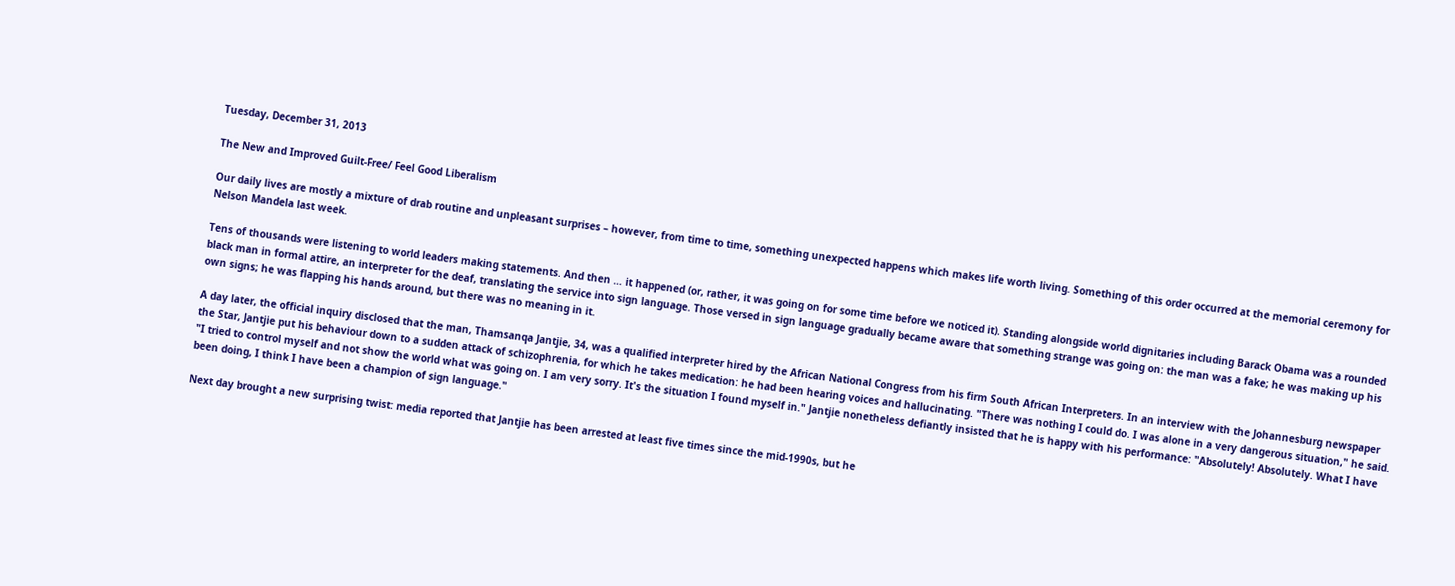Tuesday, December 31, 2013

The New and Improved Guilt-Free/ Feel Good Liberalism

Our daily lives are mostly a mixture of drab routine and unpleasant surprises – however, from time to time, something unexpected happens which makes life worth living. Something of this order occurred at the memorial ceremony for Nelson Mandela last week.

Tens of thousands were listening to world leaders making statements. And then … it happened (or, rather, it was going on for some time before we noticed it). Standing alongside world dignitaries including Barack Obama was a rounded black man in formal attire, an interpreter for the deaf, translating the service into sign language. Those versed in sign language gradually became aware that something strange was going on: the man was a fake; he was making up his own signs; he was flapping his hands around, but there was no meaning in it.

A day later, the official inquiry disclosed that the man, Thamsanqa Jantjie, 34, was a qualified interpreter hired by the African National Congress from his firm South African Interpreters. In an interview with the Johannesburg newspaper the Star, Jantjie put his behaviour down to a sudden attack of schizophrenia, for which he takes medication: he had been hearing voices and hallucinating. "There was nothing I could do. I was alone in a very dangerous situation," he said. "I tried to control myself and not show the world what was going on. I am very sorry. It's the situation I found myself in." Jantjie nonetheless defiantly insisted that he is happy with his performance: "Absolutely! Absolutely. What I have been doing, I think I have been a champion of sign language."

Next day brought a new surprising twist: media reported that Jantjie has been arrested at least five times since the mid-1990s, but he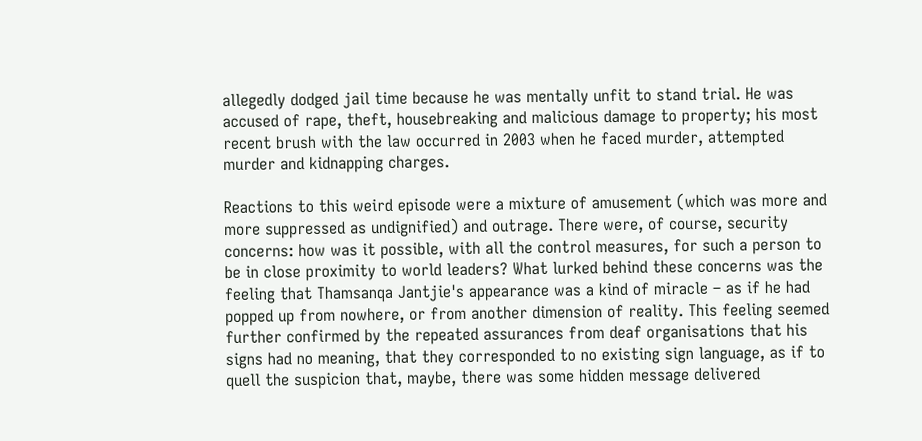allegedly dodged jail time because he was mentally unfit to stand trial. He was accused of rape, theft, housebreaking and malicious damage to property; his most recent brush with the law occurred in 2003 when he faced murder, attempted murder and kidnapping charges.

Reactions to this weird episode were a mixture of amusement (which was more and more suppressed as undignified) and outrage. There were, of course, security concerns: how was it possible, with all the control measures, for such a person to be in close proximity to world leaders? What lurked behind these concerns was the feeling that Thamsanqa Jantjie's appearance was a kind of miracle – as if he had popped up from nowhere, or from another dimension of reality. This feeling seemed further confirmed by the repeated assurances from deaf organisations that his signs had no meaning, that they corresponded to no existing sign language, as if to quell the suspicion that, maybe, there was some hidden message delivered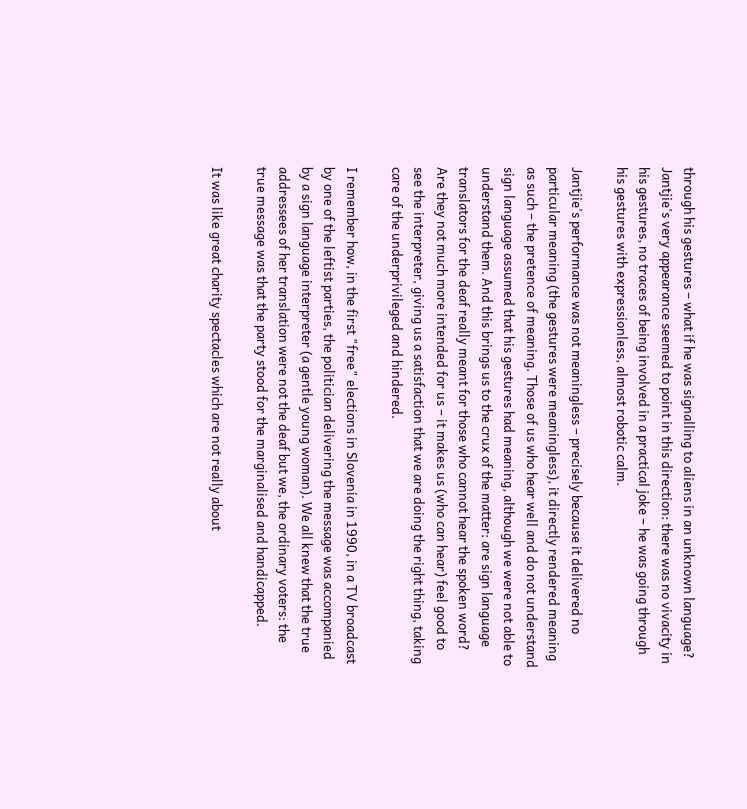through his gestures – what if he was signalling to aliens in an unknown language? Jantjie's very appearance seemed to point in this direction: there was no vivacity in his gestures, no traces of being involved in a practical joke – he was going through his gestures with expressionless, almost robotic calm.

Jantjie's performance was not meaningless – precisely because it delivered no particular meaning (the gestures were meaningless), it directly rendered meaning as such – the pretence of meaning. Those of us who hear well and do not understand sign language assumed that his gestures had meaning, although we were not able to understand them. And this brings us to the crux of the matter: are sign language translators for the deaf really meant for those who cannot hear the spoken word? Are they not much more intended for us – it makes us (who can hear) feel good to see the interpreter, giving us a satisfaction that we are doing the right thing, taking care of the underprivileged and hindered.

I remember how, in the first "free" elections in Slovenia in 1990, in a TV broadcast by one of the leftist parties, the politician delivering the message was accompanied by a sign language interpreter (a gentle young woman). We all knew that the true addressees of her translation were not the deaf but we, the ordinary voters: the true message was that the party stood for the marginalised and handicapped.

It was like great charity spectacles which are not really about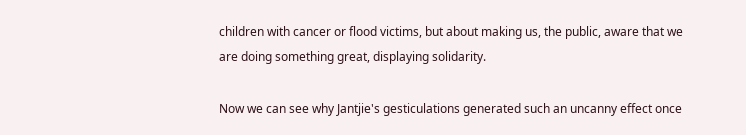children with cancer or flood victims, but about making us, the public, aware that we are doing something great, displaying solidarity.

Now we can see why Jantjie's gesticulations generated such an uncanny effect once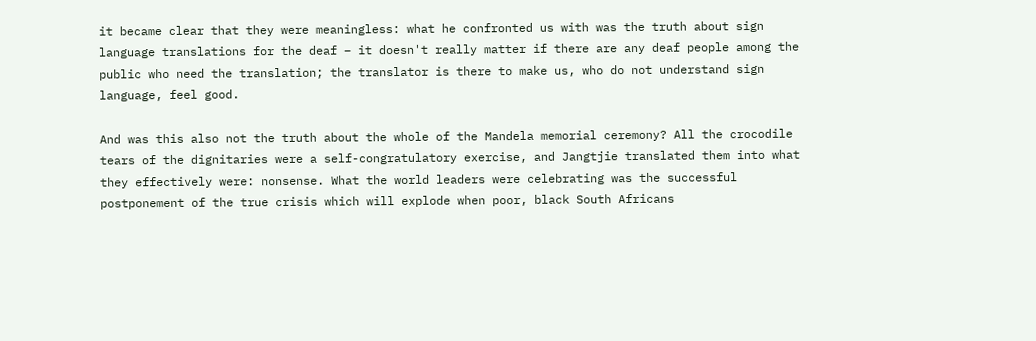it became clear that they were meaningless: what he confronted us with was the truth about sign language translations for the deaf – it doesn't really matter if there are any deaf people among the public who need the translation; the translator is there to make us, who do not understand sign language, feel good.

And was this also not the truth about the whole of the Mandela memorial ceremony? All the crocodile tears of the dignitaries were a self-congratulatory exercise, and Jangtjie translated them into what they effectively were: nonsense. What the world leaders were celebrating was the successful postponement of the true crisis which will explode when poor, black South Africans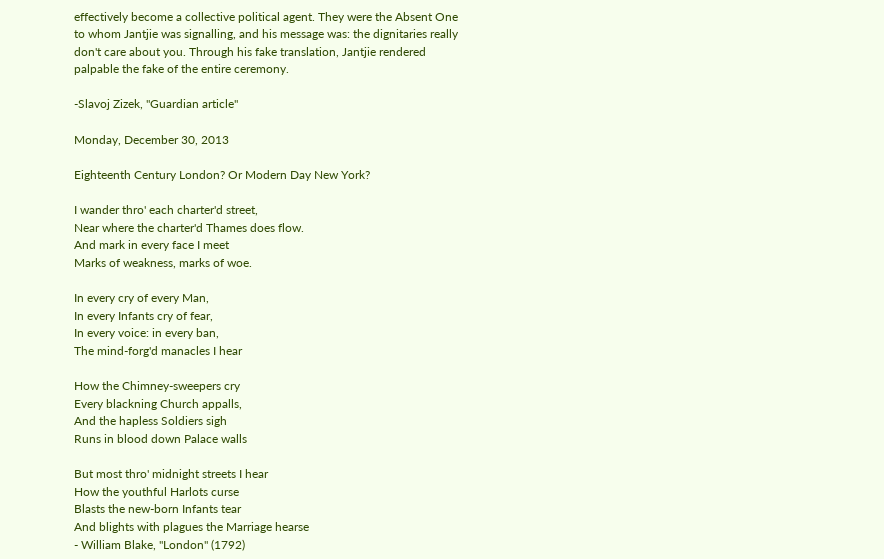effectively become a collective political agent. They were the Absent One to whom Jantjie was signalling, and his message was: the dignitaries really don't care about you. Through his fake translation, Jantjie rendered palpable the fake of the entire ceremony.

-Slavoj Zizek, "Guardian article"

Monday, December 30, 2013

Eighteenth Century London? Or Modern Day New York?

I wander thro' each charter'd street,
Near where the charter'd Thames does flow.
And mark in every face I meet
Marks of weakness, marks of woe.

In every cry of every Man,
In every Infants cry of fear,
In every voice: in every ban,
The mind-forg'd manacles I hear

How the Chimney-sweepers cry
Every blackning Church appalls,
And the hapless Soldiers sigh
Runs in blood down Palace walls

But most thro' midnight streets I hear
How the youthful Harlots curse
Blasts the new-born Infants tear
And blights with plagues the Marriage hearse
- William Blake, "London" (1792)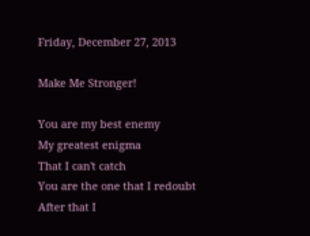Friday, December 27, 2013

Make Me Stronger!

You are my best enemy
My greatest enigma
That I can't catch
You are the one that I redoubt
After that I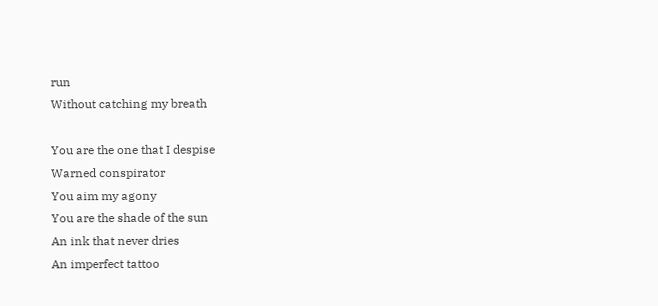run
Without catching my breath

You are the one that I despise
Warned conspirator
You aim my agony
You are the shade of the sun
An ink that never dries
An imperfect tattoo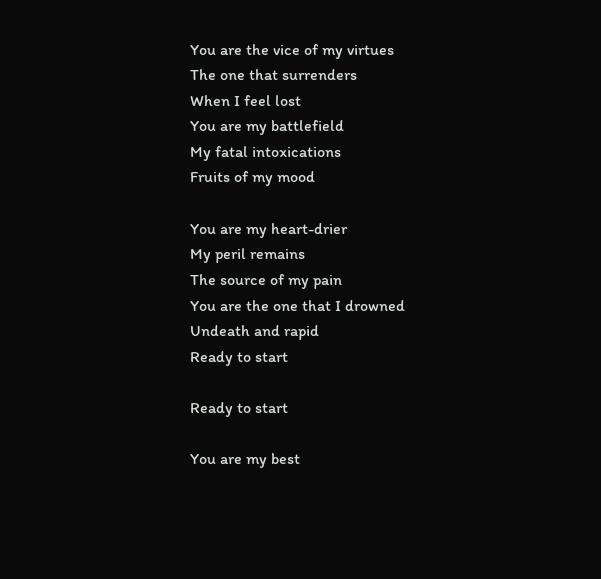You are the vice of my virtues
The one that surrenders
When I feel lost
You are my battlefield
My fatal intoxications
Fruits of my mood

You are my heart-drier
My peril remains
The source of my pain
You are the one that I drowned
Undeath and rapid
Ready to start

Ready to start

You are my best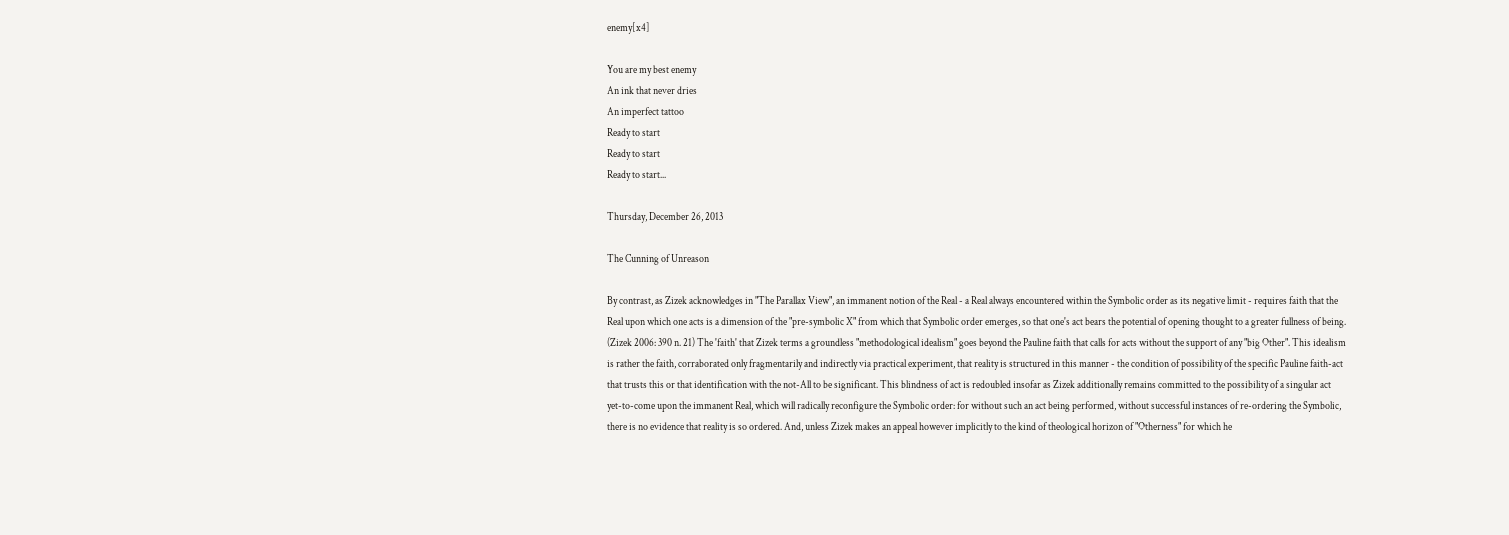enemy[x4]

You are my best enemy
An ink that never dries
An imperfect tattoo
Ready to start
Ready to start
Ready to start...

Thursday, December 26, 2013

The Cunning of Unreason

By contrast, as Zizek acknowledges in "The Parallax View", an immanent notion of the Real - a Real always encountered within the Symbolic order as its negative limit - requires faith that the Real upon which one acts is a dimension of the "pre-symbolic X" from which that Symbolic order emerges, so that one's act bears the potential of opening thought to a greater fullness of being. (Zizek 2006: 390 n. 21) The 'faith' that Zizek terms a groundless "methodological idealism" goes beyond the Pauline faith that calls for acts without the support of any "big Other". This idealism is rather the faith, corraborated only fragmentarily and indirectly via practical experiment, that reality is structured in this manner - the condition of possibility of the specific Pauline faith-act that trusts this or that identification with the not-All to be significant. This blindness of act is redoubled insofar as Zizek additionally remains committed to the possibility of a singular act yet-to-come upon the immanent Real, which will radically reconfigure the Symbolic order: for without such an act being performed, without successful instances of re-ordering the Symbolic, there is no evidence that reality is so ordered. And, unless Zizek makes an appeal however implicitly to the kind of theological horizon of "Otherness" for which he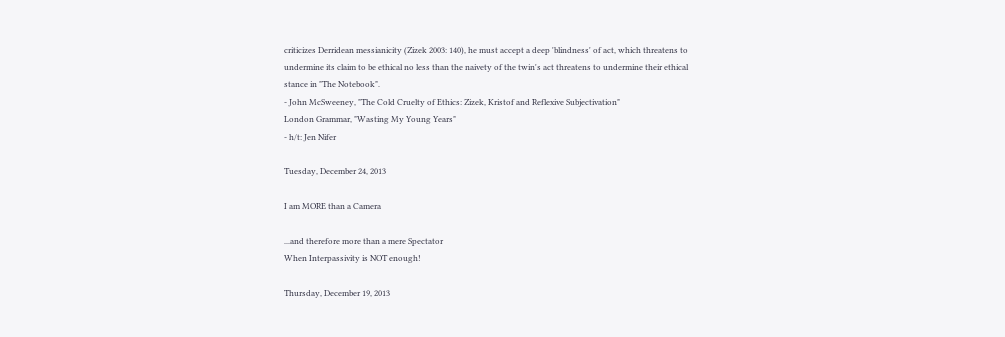criticizes Derridean messianicity (Zizek 2003: 140), he must accept a deep 'blindness' of act, which threatens to undermine its claim to be ethical no less than the naivety of the twin's act threatens to undermine their ethical stance in "The Notebook".
- John McSweeney, "The Cold Cruelty of Ethics: Zizek, Kristof and Reflexive Subjectivation"
London Grammar, "Wasting My Young Years"
- h/t: Jen Nifer

Tuesday, December 24, 2013

I am MORE than a Camera

...and therefore more than a mere Spectator
When Interpassivity is NOT enough!

Thursday, December 19, 2013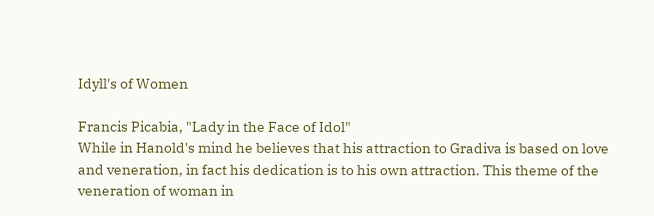Idyll's of Women

Francis Picabia, "Lady in the Face of Idol"
While in Hanold's mind he believes that his attraction to Gradiva is based on love and veneration, in fact his dedication is to his own attraction. This theme of the veneration of woman in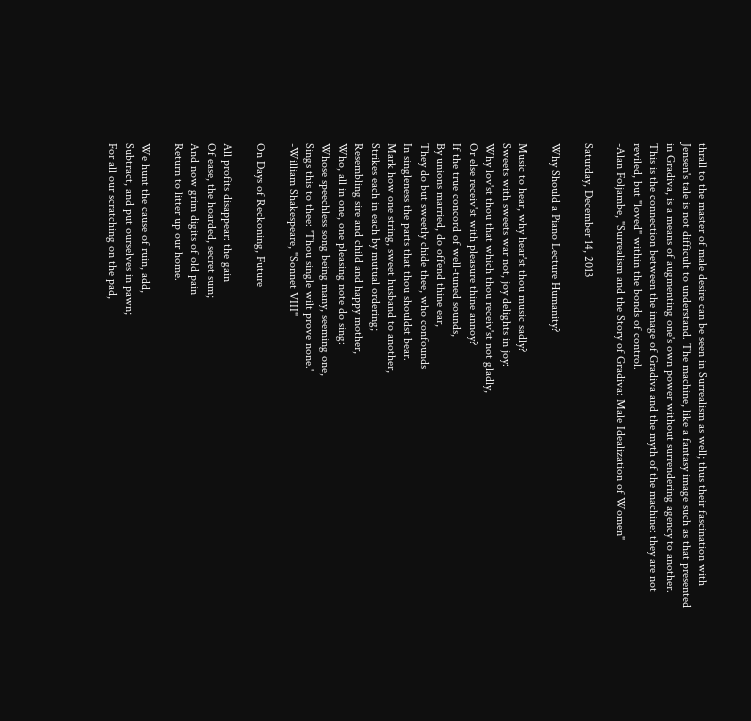thrall to the master of male desire can be seen in Surrealism as well; thus their fascination with Jensen's tale is not difficult to understand. The machine, like a fantasy image such as that presented in Gradiva, is a means of augmenting one's own power without surrendering agency to another. This is the connection between the image of Gradiva and the myth of the machine: they are not reviled, but "loved" within the bonds of control.
-Alan Foljambe, "Surrealism and the Story of Gradiva: Male Idealization of Women"

Saturday, December 14, 2013

Why Should a Piano Lecture Humanity?

Music to hear, why hear'st thou music sadly?
Sweets with sweets war not, joy delights in joy:
Why lov'st thou that which thou receiv'st not gladly,
Or else receiv'st with pleasure thine annoy?
If the true concord of well-tuned sounds,
By unions married, do offend thine ear,
They do but sweetly chide thee, who confounds
In singleness the parts that thou shouldst bear.
Mark how one string, sweet husband to another,
Strikes each in each by mutual ordering;
Resembling sire and child and happy mother,
Who, all in one, one pleasing note do sing:
Whose speechless song being many, seeming one,
Sings this to thee: 'Thou single wilt prove none.'
-William Shakespeare, "Sonnet VIII"

On Days of Reckoning, Future

All profits disappear: the gain
Of ease, the hoarded, secret sum;
And now grim digits of old pain
Return to litter up our home.

We hunt the cause of ruin, add,
Subtract, and put ourselves in pawn;
For all our scratching on the pad,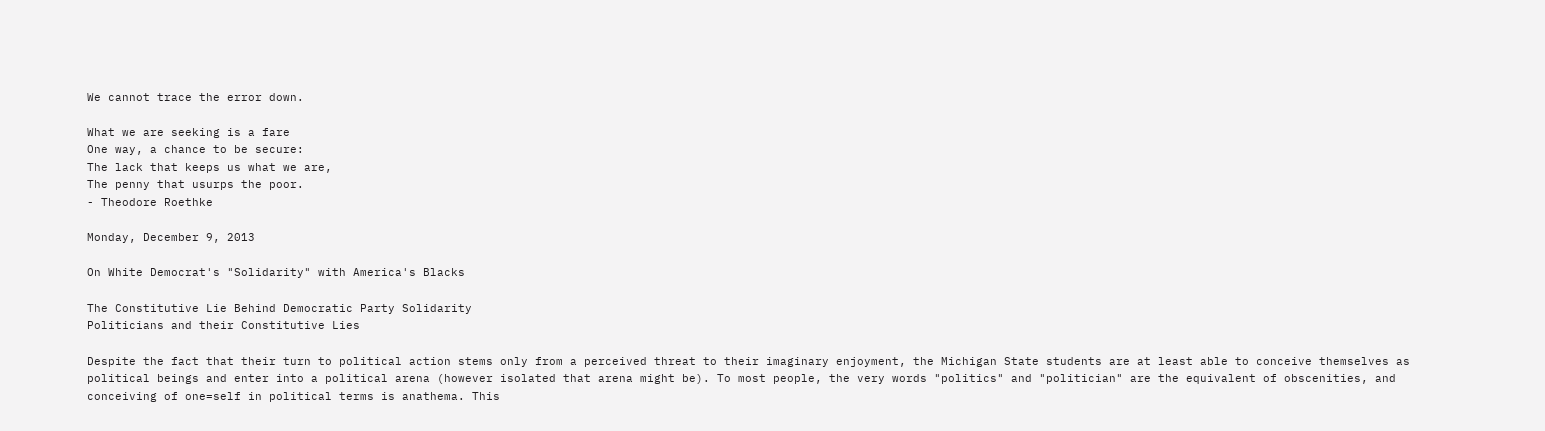We cannot trace the error down.

What we are seeking is a fare
One way, a chance to be secure:
The lack that keeps us what we are,
The penny that usurps the poor.
- Theodore Roethke

Monday, December 9, 2013

On White Democrat's "Solidarity" with America's Blacks

The Constitutive Lie Behind Democratic Party Solidarity
Politicians and their Constitutive Lies

Despite the fact that their turn to political action stems only from a perceived threat to their imaginary enjoyment, the Michigan State students are at least able to conceive themselves as political beings and enter into a political arena (however isolated that arena might be). To most people, the very words "politics" and "politician" are the equivalent of obscenities, and conceiving of one=self in political terms is anathema. This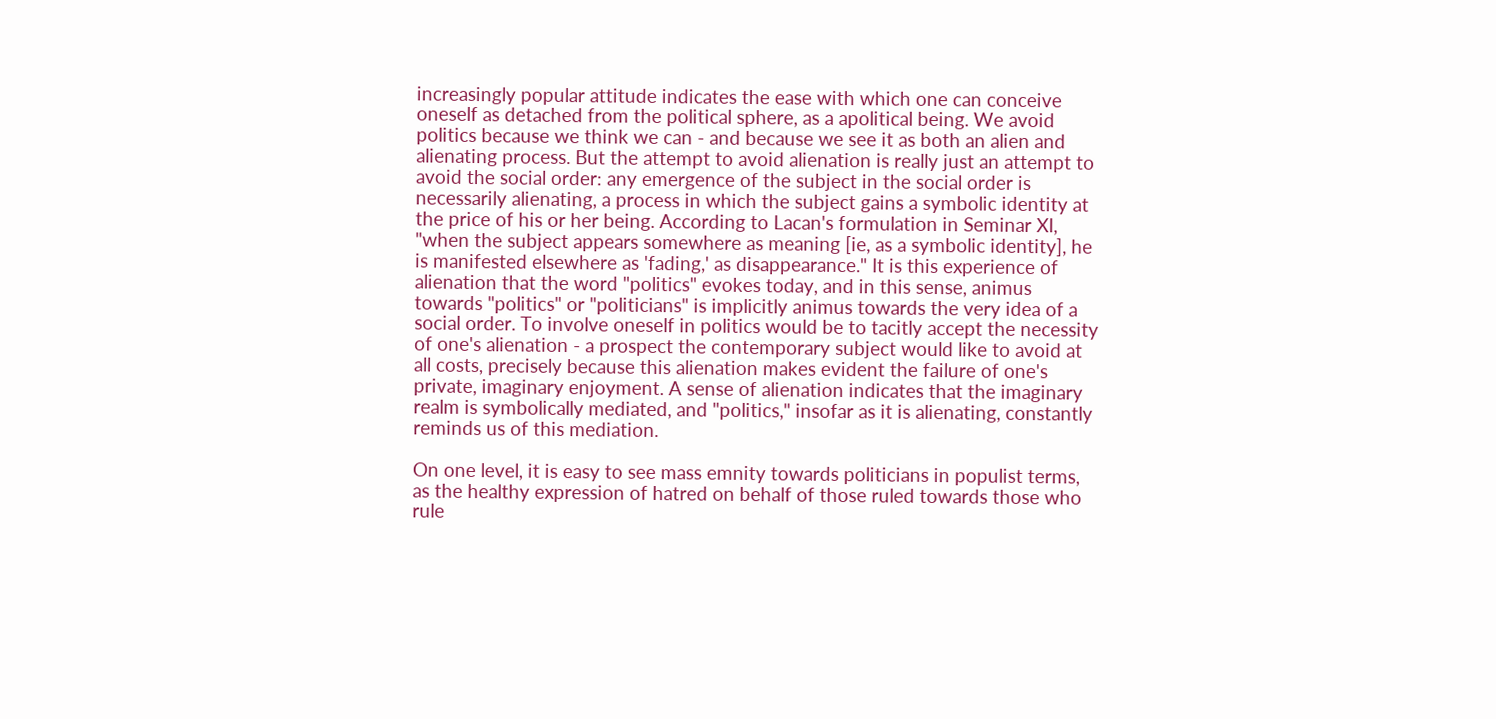increasingly popular attitude indicates the ease with which one can conceive oneself as detached from the political sphere, as a apolitical being. We avoid politics because we think we can - and because we see it as both an alien and alienating process. But the attempt to avoid alienation is really just an attempt to avoid the social order: any emergence of the subject in the social order is necessarily alienating, a process in which the subject gains a symbolic identity at the price of his or her being. According to Lacan's formulation in Seminar XI, "when the subject appears somewhere as meaning [ie, as a symbolic identity], he is manifested elsewhere as 'fading,' as disappearance." It is this experience of alienation that the word "politics" evokes today, and in this sense, animus towards "politics" or "politicians" is implicitly animus towards the very idea of a social order. To involve oneself in politics would be to tacitly accept the necessity of one's alienation - a prospect the contemporary subject would like to avoid at all costs, precisely because this alienation makes evident the failure of one's private, imaginary enjoyment. A sense of alienation indicates that the imaginary realm is symbolically mediated, and "politics," insofar as it is alienating, constantly reminds us of this mediation.

On one level, it is easy to see mass emnity towards politicians in populist terms, as the healthy expression of hatred on behalf of those ruled towards those who rule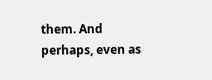them. And perhaps, even as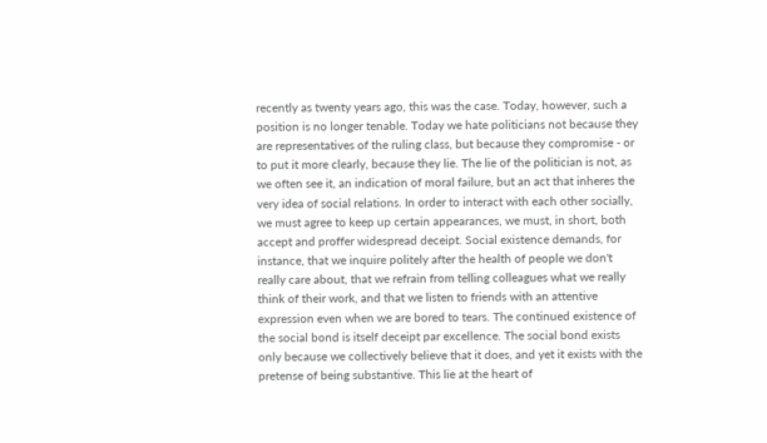recently as twenty years ago, this was the case. Today, however, such a position is no longer tenable. Today we hate politicians not because they are representatives of the ruling class, but because they compromise - or to put it more clearly, because they lie. The lie of the politician is not, as we often see it, an indication of moral failure, but an act that inheres the very idea of social relations. In order to interact with each other socially, we must agree to keep up certain appearances, we must, in short, both accept and proffer widespread deceipt. Social existence demands, for instance, that we inquire politely after the health of people we don't really care about, that we refrain from telling colleagues what we really think of their work, and that we listen to friends with an attentive expression even when we are bored to tears. The continued existence of the social bond is itself deceipt par excellence. The social bond exists only because we collectively believe that it does, and yet it exists with the pretense of being substantive. This lie at the heart of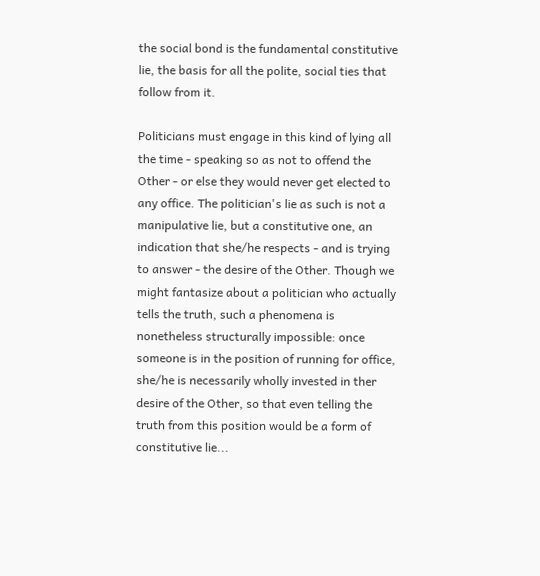the social bond is the fundamental constitutive lie, the basis for all the polite, social ties that follow from it.

Politicians must engage in this kind of lying all the time - speaking so as not to offend the Other - or else they would never get elected to any office. The politician's lie as such is not a manipulative lie, but a constitutive one, an indication that she/he respects - and is trying to answer - the desire of the Other. Though we might fantasize about a politician who actually tells the truth, such a phenomena is nonetheless structurally impossible: once someone is in the position of running for office, she/he is necessarily wholly invested in ther desire of the Other, so that even telling the truth from this position would be a form of constitutive lie...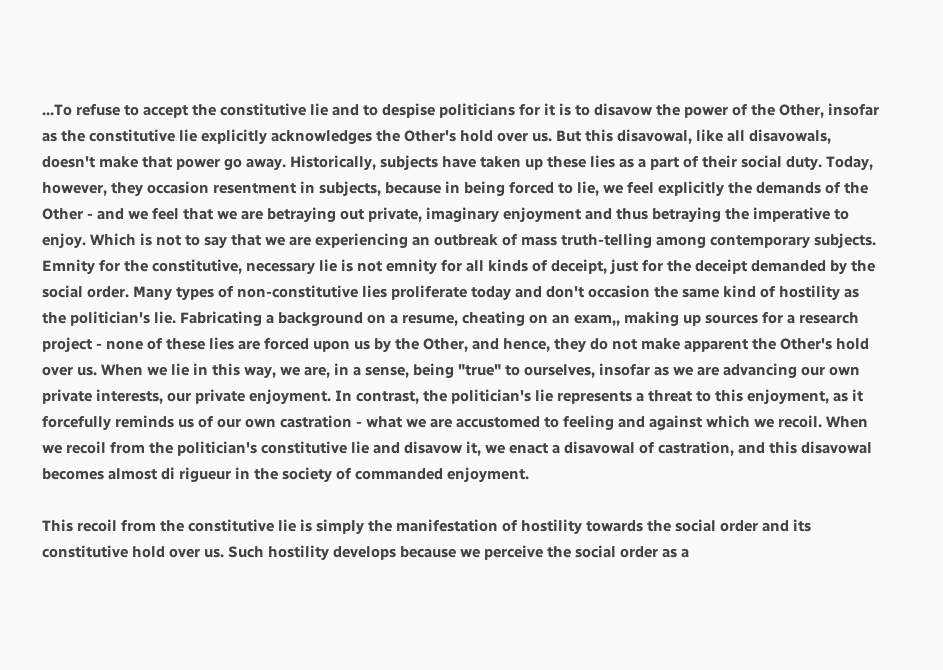...To refuse to accept the constitutive lie and to despise politicians for it is to disavow the power of the Other, insofar as the constitutive lie explicitly acknowledges the Other's hold over us. But this disavowal, like all disavowals, doesn't make that power go away. Historically, subjects have taken up these lies as a part of their social duty. Today, however, they occasion resentment in subjects, because in being forced to lie, we feel explicitly the demands of the Other - and we feel that we are betraying out private, imaginary enjoyment and thus betraying the imperative to enjoy. Which is not to say that we are experiencing an outbreak of mass truth-telling among contemporary subjects. Emnity for the constitutive, necessary lie is not emnity for all kinds of deceipt, just for the deceipt demanded by the social order. Many types of non-constitutive lies proliferate today and don't occasion the same kind of hostility as the politician's lie. Fabricating a background on a resume, cheating on an exam,, making up sources for a research project - none of these lies are forced upon us by the Other, and hence, they do not make apparent the Other's hold over us. When we lie in this way, we are, in a sense, being "true" to ourselves, insofar as we are advancing our own private interests, our private enjoyment. In contrast, the politician's lie represents a threat to this enjoyment, as it forcefully reminds us of our own castration - what we are accustomed to feeling and against which we recoil. When we recoil from the politician's constitutive lie and disavow it, we enact a disavowal of castration, and this disavowal becomes almost di rigueur in the society of commanded enjoyment.

This recoil from the constitutive lie is simply the manifestation of hostility towards the social order and its constitutive hold over us. Such hostility develops because we perceive the social order as a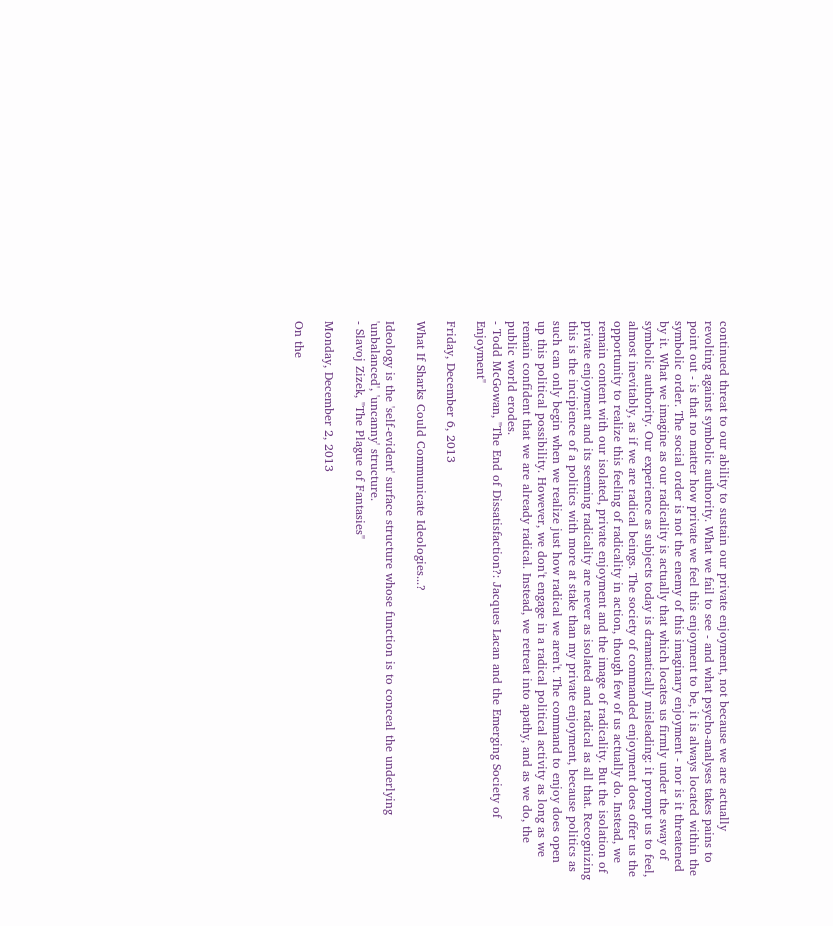continued threat to our ability to sustain our private enjoyment, not because we are actually revolting against symbolic authority. What we fail to see - and what psycho-analyses takes pains to point out - is that no matter how private we feel this enjoyment to be, it is always located within the symbolic order. The social order is not the enemy of this imaginary enjoyment - nor is it threatened by it. What we imagine as our radicality is actually that which locates us firmly under the sway of symbolic authority. Our experience as subjects today is dramatically misleading: it prompt us to feel, almost inevitably, as if we are radical beings. The society of commanded enjoyment does offer us the opportunity to realize this feeling of radicality in action, though few of us actually do. Instead, we remain content with our isolated, private enjoyment and the image of radicality. But the isolation of private enjoyment and its seeming radicality are never as isolated and radical as all that. Recognizing this is the incipience of a politics with more at stake than my private enjoyment, because politics as such can only begin when we realize just how radical we aren't. The command to enjoy does open up this political possibility. However, we don't engage in a radical political activity as long as we remain confident that we are already radical. Instead, we retreat into apathy, and as we do, the public world erodes.
- Todd McGowan, "The End of Dissatisfaction?: Jacques Lacan and the Emerging Society of Enjoyment"

Friday, December 6, 2013

What If Sharks Could Communicate Ideologies...?

Ideology is the 'self-evident' surface structure whose function is to conceal the underlying 'unbalanced', 'uncanny' structure.
- Slavoj Zizek, "The Plague of Fantasies"

Monday, December 2, 2013

On the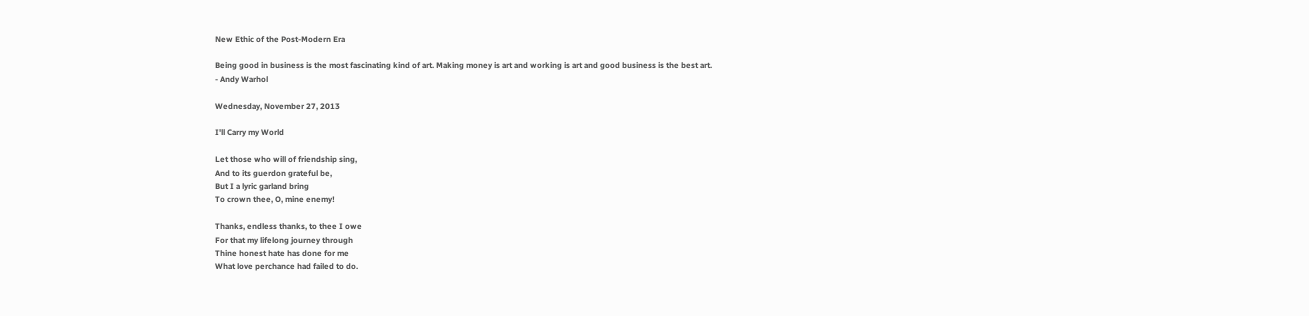New Ethic of the Post-Modern Era

Being good in business is the most fascinating kind of art. Making money is art and working is art and good business is the best art.
- Andy Warhol

Wednesday, November 27, 2013

I'll Carry my World

Let those who will of friendship sing,
And to its guerdon grateful be,
But I a lyric garland bring
To crown thee, O, mine enemy!

Thanks, endless thanks, to thee I owe
For that my lifelong journey through
Thine honest hate has done for me
What love perchance had failed to do.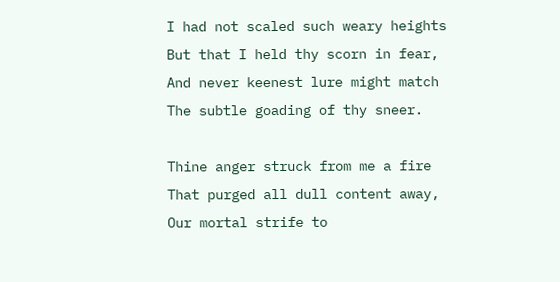I had not scaled such weary heights
But that I held thy scorn in fear,
And never keenest lure might match
The subtle goading of thy sneer.

Thine anger struck from me a fire
That purged all dull content away,
Our mortal strife to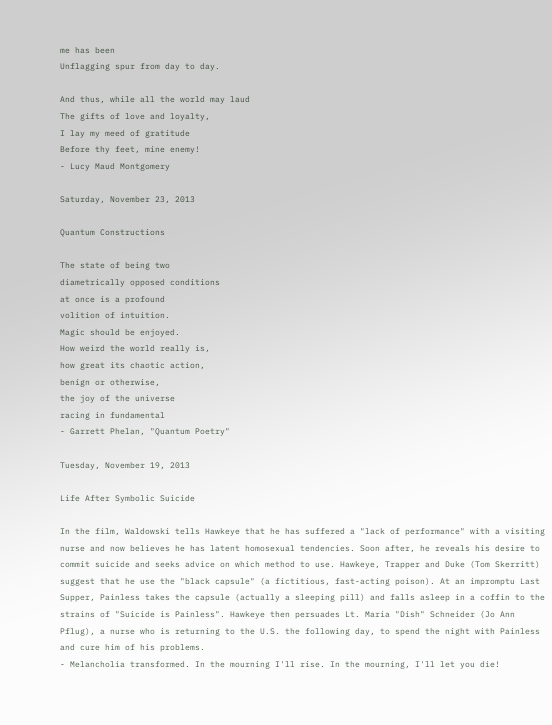me has been
Unflagging spur from day to day.

And thus, while all the world may laud
The gifts of love and loyalty,
I lay my meed of gratitude
Before thy feet, mine enemy!
- Lucy Maud Montgomery

Saturday, November 23, 2013

Quantum Constructions

The state of being two
diametrically opposed conditions
at once is a profound
volition of intuition.
Magic should be enjoyed.
How weird the world really is,
how great its chaotic action,
benign or otherwise,
the joy of the universe
racing in fundamental
- Garrett Phelan, "Quantum Poetry"

Tuesday, November 19, 2013

Life After Symbolic Suicide

In the film, Waldowski tells Hawkeye that he has suffered a "lack of performance" with a visiting nurse and now believes he has latent homosexual tendencies. Soon after, he reveals his desire to commit suicide and seeks advice on which method to use. Hawkeye, Trapper and Duke (Tom Skerritt) suggest that he use the "black capsule" (a fictitious, fast-acting poison). At an impromptu Last Supper, Painless takes the capsule (actually a sleeping pill) and falls asleep in a coffin to the strains of "Suicide is Painless". Hawkeye then persuades Lt. Maria "Dish" Schneider (Jo Ann Pflug), a nurse who is returning to the U.S. the following day, to spend the night with Painless and cure him of his problems.
- Melancholia transformed. In the mourning I'll rise. In the mourning, I'll let you die!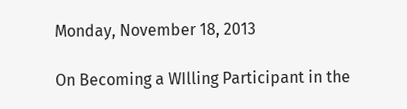Monday, November 18, 2013

On Becoming a WIlling Participant in the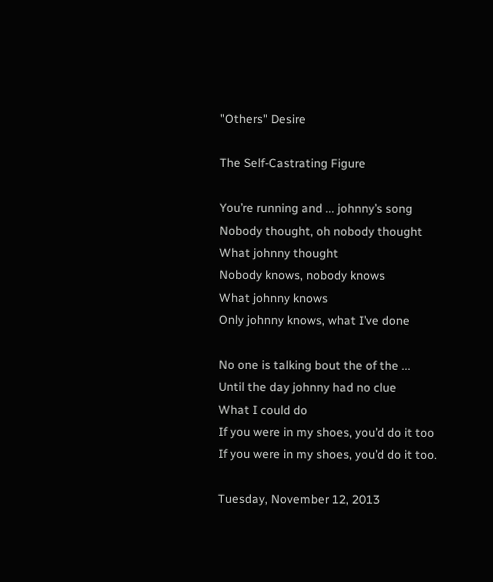"Others" Desire

The Self-Castrating Figure

You’re running and ... johnny’s song
Nobody thought, oh nobody thought
What johnny thought
Nobody knows, nobody knows
What johnny knows
Only johnny knows, what I’ve done

No one is talking bout the of the ...
Until the day johnny had no clue
What I could do
If you were in my shoes, you’d do it too
If you were in my shoes, you’d do it too.

Tuesday, November 12, 2013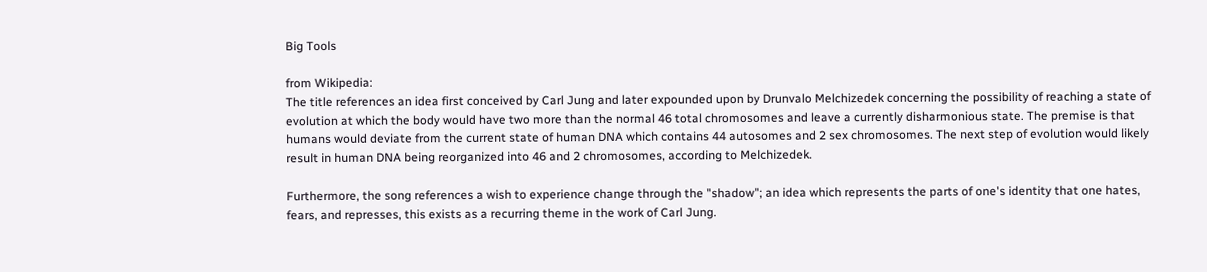Big Tools

from Wikipedia:
The title references an idea first conceived by Carl Jung and later expounded upon by Drunvalo Melchizedek concerning the possibility of reaching a state of evolution at which the body would have two more than the normal 46 total chromosomes and leave a currently disharmonious state. The premise is that humans would deviate from the current state of human DNA which contains 44 autosomes and 2 sex chromosomes. The next step of evolution would likely result in human DNA being reorganized into 46 and 2 chromosomes, according to Melchizedek.

Furthermore, the song references a wish to experience change through the "shadow"; an idea which represents the parts of one's identity that one hates, fears, and represses, this exists as a recurring theme in the work of Carl Jung.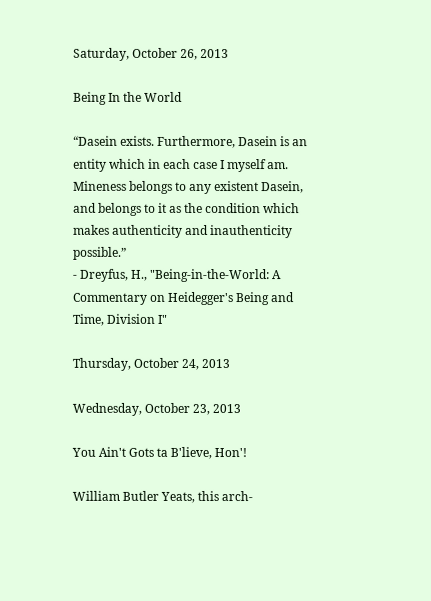Saturday, October 26, 2013

Being In the World

“Dasein exists. Furthermore, Dasein is an entity which in each case I myself am. Mineness belongs to any existent Dasein, and belongs to it as the condition which makes authenticity and inauthenticity possible.”
- Dreyfus, H., "Being-in-the-World: A Commentary on Heidegger's Being and Time, Division I"

Thursday, October 24, 2013

Wednesday, October 23, 2013

You Ain't Gots ta B'lieve, Hon'!

William Butler Yeats, this arch-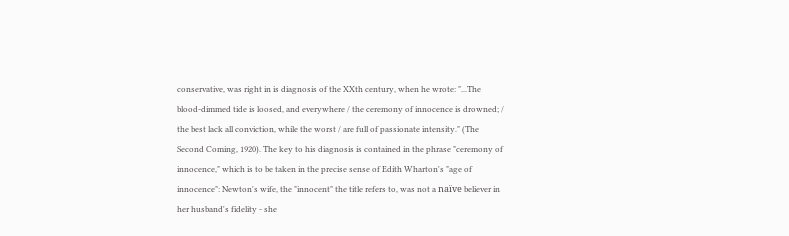conservative, was right in is diagnosis of the XXth century, when he wrote: "...The blood-dimmed tide is loosed, and everywhere / the ceremony of innocence is drowned; / the best lack all conviction, while the worst / are full of passionate intensity." (The Second Coming, 1920). The key to his diagnosis is contained in the phrase "ceremony of innocence," which is to be taken in the precise sense of Edith Wharton's "age of innocence": Newton's wife, the "innocent" the title refers to, was not a naïve believer in her husband's fidelity - she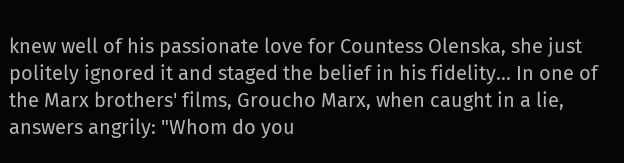knew well of his passionate love for Countess Olenska, she just politely ignored it and staged the belief in his fidelity... In one of the Marx brothers' films, Groucho Marx, when caught in a lie, answers angrily: "Whom do you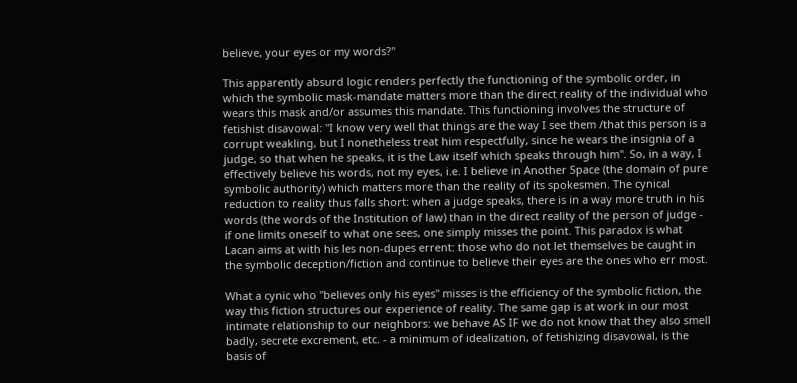believe, your eyes or my words?"

This apparently absurd logic renders perfectly the functioning of the symbolic order, in which the symbolic mask-mandate matters more than the direct reality of the individual who wears this mask and/or assumes this mandate. This functioning involves the structure of fetishist disavowal: "I know very well that things are the way I see them /that this person is a corrupt weakling, but I nonetheless treat him respectfully, since he wears the insignia of a judge, so that when he speaks, it is the Law itself which speaks through him". So, in a way, I effectively believe his words, not my eyes, i.e. I believe in Another Space (the domain of pure symbolic authority) which matters more than the reality of its spokesmen. The cynical reduction to reality thus falls short: when a judge speaks, there is in a way more truth in his words (the words of the Institution of law) than in the direct reality of the person of judge - if one limits oneself to what one sees, one simply misses the point. This paradox is what Lacan aims at with his les non-dupes errent: those who do not let themselves be caught in the symbolic deception/fiction and continue to believe their eyes are the ones who err most.

What a cynic who "believes only his eyes" misses is the efficiency of the symbolic fiction, the way this fiction structures our experience of reality. The same gap is at work in our most intimate relationship to our neighbors: we behave AS IF we do not know that they also smell badly, secrete excrement, etc. - a minimum of idealization, of fetishizing disavowal, is the basis of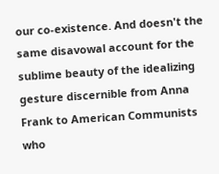our co-existence. And doesn't the same disavowal account for the sublime beauty of the idealizing gesture discernible from Anna Frank to American Communists who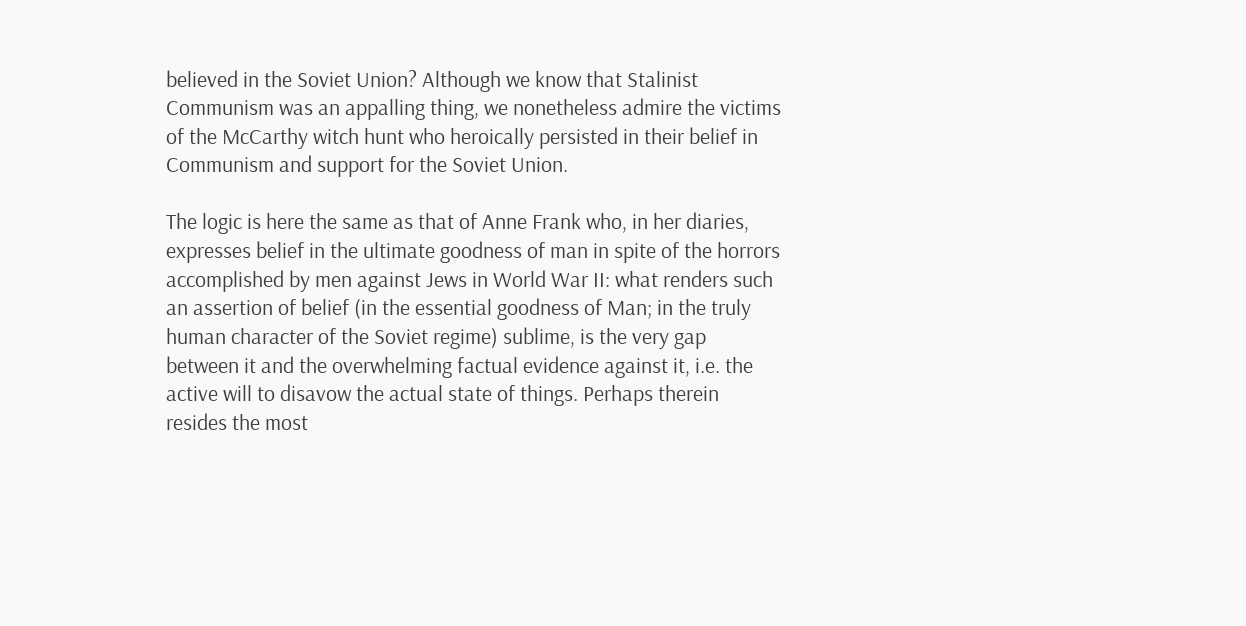believed in the Soviet Union? Although we know that Stalinist Communism was an appalling thing, we nonetheless admire the victims of the McCarthy witch hunt who heroically persisted in their belief in Communism and support for the Soviet Union.

The logic is here the same as that of Anne Frank who, in her diaries, expresses belief in the ultimate goodness of man in spite of the horrors accomplished by men against Jews in World War II: what renders such an assertion of belief (in the essential goodness of Man; in the truly human character of the Soviet regime) sublime, is the very gap between it and the overwhelming factual evidence against it, i.e. the active will to disavow the actual state of things. Perhaps therein resides the most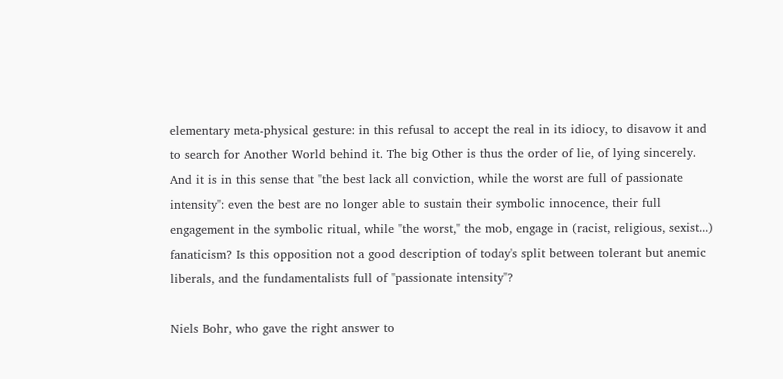elementary meta-physical gesture: in this refusal to accept the real in its idiocy, to disavow it and to search for Another World behind it. The big Other is thus the order of lie, of lying sincerely. And it is in this sense that "the best lack all conviction, while the worst are full of passionate intensity": even the best are no longer able to sustain their symbolic innocence, their full engagement in the symbolic ritual, while "the worst," the mob, engage in (racist, religious, sexist...) fanaticism? Is this opposition not a good description of today's split between tolerant but anemic liberals, and the fundamentalists full of "passionate intensity"?

Niels Bohr, who gave the right answer to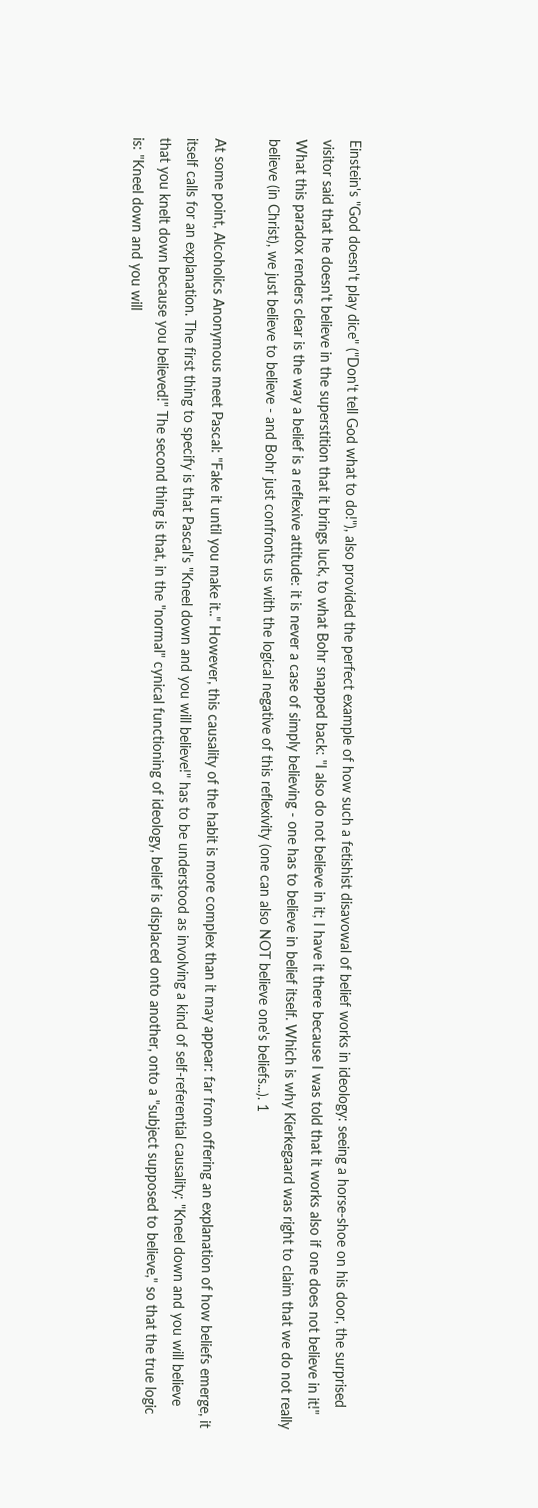Einstein's "God doesn't play dice" ("Don't tell God what to do!"), also provided the perfect example of how such a fetishist disavowal of belief works in ideology: seeing a horse-shoe on his door, the surprised visitor said that he doesn't believe in the superstition that it brings luck, to what Bohr snapped back: "I also do not believe in it; I have it there because I was told that it works also if one does not believe in it!" What this paradox renders clear is the way a belief is a reflexive attitude: it is never a case of simply believing - one has to believe in belief itself. Which is why Kierkegaard was right to claim that we do not really believe (in Christ), we just believe to believe - and Bohr just confronts us with the logical negative of this reflexivity (one can also NOT believe one's beliefs...). 1

At some point, Alcoholics Anonymous meet Pascal: "Fake it until you make it.." However, this causality of the habit is more complex than it may appear: far from offering an explanation of how beliefs emerge, it itself calls for an explanation. The first thing to specify is that Pascal's "Kneel down and you will believe!" has to be understood as involving a kind of self-referential causality: "Kneel down and you will believe that you knelt down because you believed!" The second thing is that, in the "normal" cynical functioning of ideology, belief is displaced onto another, onto a "subject supposed to believe," so that the true logic is: "Kneel down and you will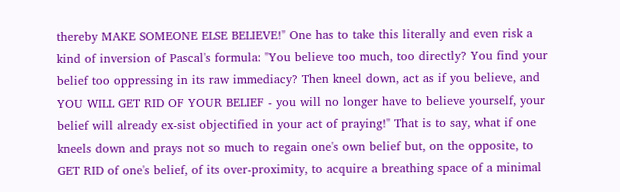thereby MAKE SOMEONE ELSE BELIEVE!" One has to take this literally and even risk a kind of inversion of Pascal's formula: "You believe too much, too directly? You find your belief too oppressing in its raw immediacy? Then kneel down, act as if you believe, and YOU WILL GET RID OF YOUR BELIEF - you will no longer have to believe yourself, your belief will already ex-sist objectified in your act of praying!" That is to say, what if one kneels down and prays not so much to regain one's own belief but, on the opposite, to GET RID of one's belief, of its over-proximity, to acquire a breathing space of a minimal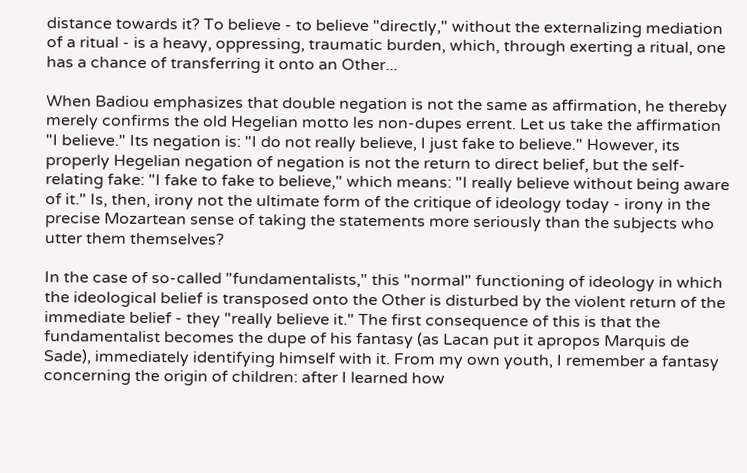distance towards it? To believe - to believe "directly," without the externalizing mediation of a ritual - is a heavy, oppressing, traumatic burden, which, through exerting a ritual, one has a chance of transferring it onto an Other...

When Badiou emphasizes that double negation is not the same as affirmation, he thereby merely confirms the old Hegelian motto les non-dupes errent. Let us take the affirmation "I believe." Its negation is: "I do not really believe, I just fake to believe." However, its properly Hegelian negation of negation is not the return to direct belief, but the self-relating fake: "I fake to fake to believe," which means: "I really believe without being aware of it." Is, then, irony not the ultimate form of the critique of ideology today - irony in the precise Mozartean sense of taking the statements more seriously than the subjects who utter them themselves?

In the case of so-called "fundamentalists," this "normal" functioning of ideology in which the ideological belief is transposed onto the Other is disturbed by the violent return of the immediate belief - they "really believe it." The first consequence of this is that the fundamentalist becomes the dupe of his fantasy (as Lacan put it apropos Marquis de Sade), immediately identifying himself with it. From my own youth, I remember a fantasy concerning the origin of children: after I learned how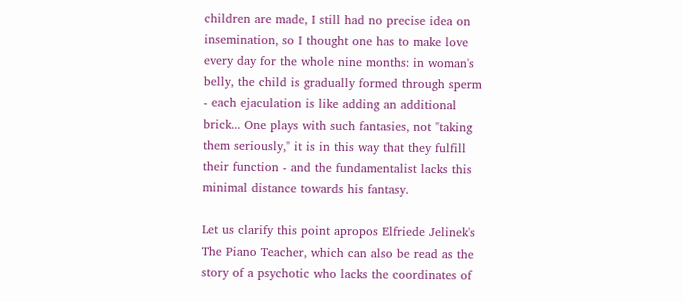children are made, I still had no precise idea on insemination, so I thought one has to make love every day for the whole nine months: in woman's belly, the child is gradually formed through sperm - each ejaculation is like adding an additional brick... One plays with such fantasies, not "taking them seriously," it is in this way that they fulfill their function - and the fundamentalist lacks this minimal distance towards his fantasy.

Let us clarify this point apropos Elfriede Jelinek's The Piano Teacher, which can also be read as the story of a psychotic who lacks the coordinates of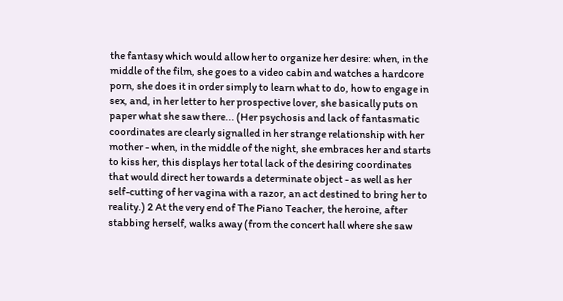the fantasy which would allow her to organize her desire: when, in the middle of the film, she goes to a video cabin and watches a hardcore porn, she does it in order simply to learn what to do, how to engage in sex, and, in her letter to her prospective lover, she basically puts on paper what she saw there... (Her psychosis and lack of fantasmatic coordinates are clearly signalled in her strange relationship with her mother - when, in the middle of the night, she embraces her and starts to kiss her, this displays her total lack of the desiring coordinates that would direct her towards a determinate object - as well as her self-cutting of her vagina with a razor, an act destined to bring her to reality.) 2 At the very end of The Piano Teacher, the heroine, after stabbing herself, walks away (from the concert hall where she saw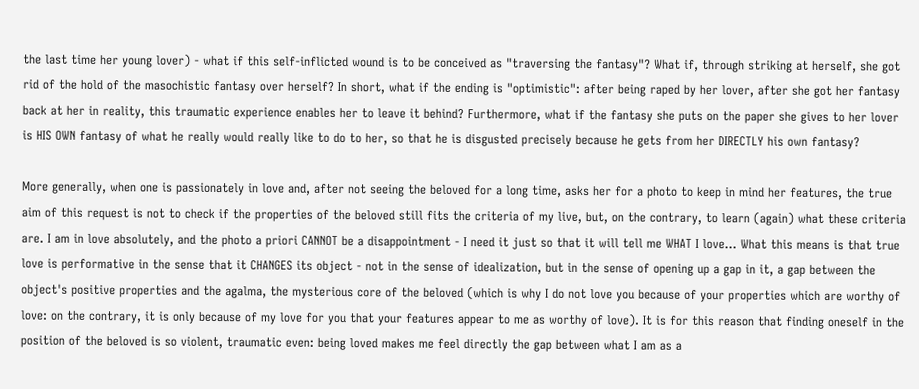the last time her young lover) - what if this self-inflicted wound is to be conceived as "traversing the fantasy"? What if, through striking at herself, she got rid of the hold of the masochistic fantasy over herself? In short, what if the ending is "optimistic": after being raped by her lover, after she got her fantasy back at her in reality, this traumatic experience enables her to leave it behind? Furthermore, what if the fantasy she puts on the paper she gives to her lover is HIS OWN fantasy of what he really would really like to do to her, so that he is disgusted precisely because he gets from her DIRECTLY his own fantasy?

More generally, when one is passionately in love and, after not seeing the beloved for a long time, asks her for a photo to keep in mind her features, the true aim of this request is not to check if the properties of the beloved still fits the criteria of my live, but, on the contrary, to learn (again) what these criteria are. I am in love absolutely, and the photo a priori CANNOT be a disappointment - I need it just so that it will tell me WHAT I love... What this means is that true love is performative in the sense that it CHANGES its object - not in the sense of idealization, but in the sense of opening up a gap in it, a gap between the object's positive properties and the agalma, the mysterious core of the beloved (which is why I do not love you because of your properties which are worthy of love: on the contrary, it is only because of my love for you that your features appear to me as worthy of love). It is for this reason that finding oneself in the position of the beloved is so violent, traumatic even: being loved makes me feel directly the gap between what I am as a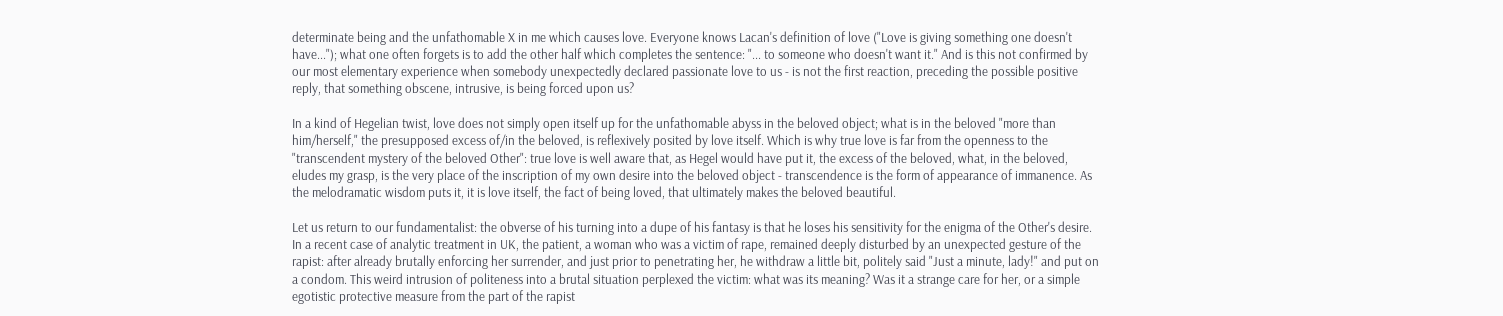determinate being and the unfathomable X in me which causes love. Everyone knows Lacan's definition of love ("Love is giving something one doesn't have..."); what one often forgets is to add the other half which completes the sentence: "... to someone who doesn't want it." And is this not confirmed by our most elementary experience when somebody unexpectedly declared passionate love to us - is not the first reaction, preceding the possible positive reply, that something obscene, intrusive, is being forced upon us?

In a kind of Hegelian twist, love does not simply open itself up for the unfathomable abyss in the beloved object; what is in the beloved "more than him/herself," the presupposed excess of/in the beloved, is reflexively posited by love itself. Which is why true love is far from the openness to the "transcendent mystery of the beloved Other": true love is well aware that, as Hegel would have put it, the excess of the beloved, what, in the beloved, eludes my grasp, is the very place of the inscription of my own desire into the beloved object - transcendence is the form of appearance of immanence. As the melodramatic wisdom puts it, it is love itself, the fact of being loved, that ultimately makes the beloved beautiful.

Let us return to our fundamentalist: the obverse of his turning into a dupe of his fantasy is that he loses his sensitivity for the enigma of the Other's desire. In a recent case of analytic treatment in UK, the patient, a woman who was a victim of rape, remained deeply disturbed by an unexpected gesture of the rapist: after already brutally enforcing her surrender, and just prior to penetrating her, he withdraw a little bit, politely said "Just a minute, lady!" and put on a condom. This weird intrusion of politeness into a brutal situation perplexed the victim: what was its meaning? Was it a strange care for her, or a simple egotistic protective measure from the part of the rapist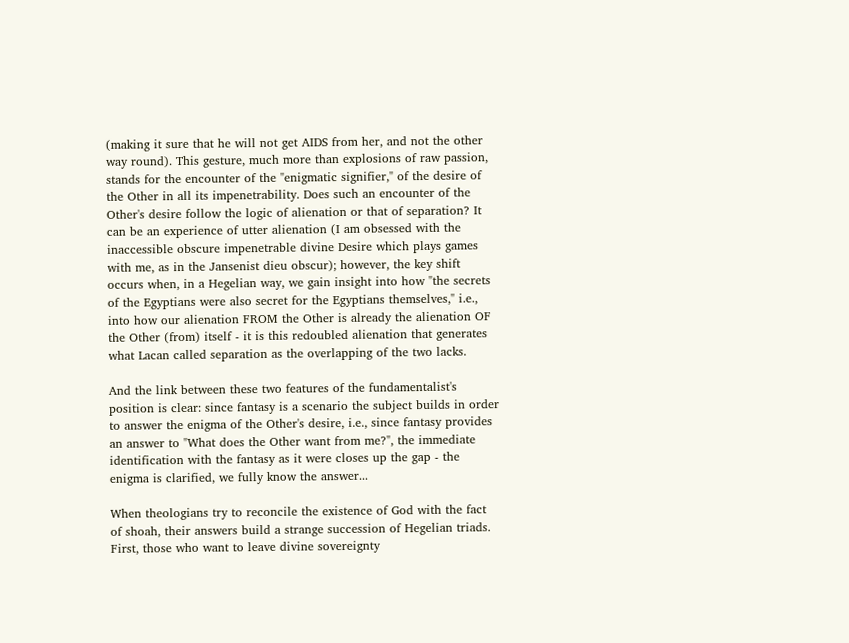(making it sure that he will not get AIDS from her, and not the other way round). This gesture, much more than explosions of raw passion, stands for the encounter of the "enigmatic signifier," of the desire of the Other in all its impenetrability. Does such an encounter of the Other's desire follow the logic of alienation or that of separation? It can be an experience of utter alienation (I am obsessed with the inaccessible obscure impenetrable divine Desire which plays games with me, as in the Jansenist dieu obscur); however, the key shift occurs when, in a Hegelian way, we gain insight into how "the secrets of the Egyptians were also secret for the Egyptians themselves," i.e., into how our alienation FROM the Other is already the alienation OF the Other (from) itself - it is this redoubled alienation that generates what Lacan called separation as the overlapping of the two lacks.

And the link between these two features of the fundamentalist's position is clear: since fantasy is a scenario the subject builds in order to answer the enigma of the Other's desire, i.e., since fantasy provides an answer to "What does the Other want from me?", the immediate identification with the fantasy as it were closes up the gap - the enigma is clarified, we fully know the answer...

When theologians try to reconcile the existence of God with the fact of shoah, their answers build a strange succession of Hegelian triads. First, those who want to leave divine sovereignty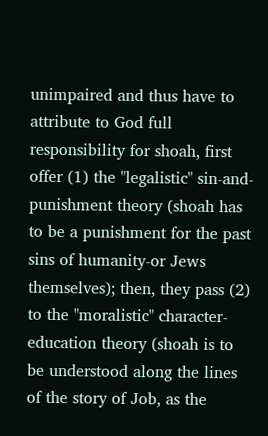unimpaired and thus have to attribute to God full responsibility for shoah, first offer (1) the "legalistic" sin-and-punishment theory (shoah has to be a punishment for the past sins of humanity-or Jews themselves); then, they pass (2) to the "moralistic" character-education theory (shoah is to be understood along the lines of the story of Job, as the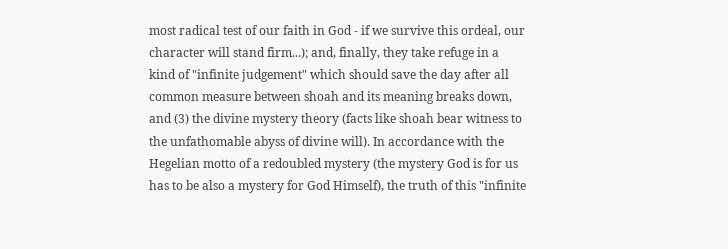most radical test of our faith in God - if we survive this ordeal, our character will stand firm...); and, finally, they take refuge in a kind of "infinite judgement" which should save the day after all common measure between shoah and its meaning breaks down, and (3) the divine mystery theory (facts like shoah bear witness to the unfathomable abyss of divine will). In accordance with the Hegelian motto of a redoubled mystery (the mystery God is for us has to be also a mystery for God Himself), the truth of this "infinite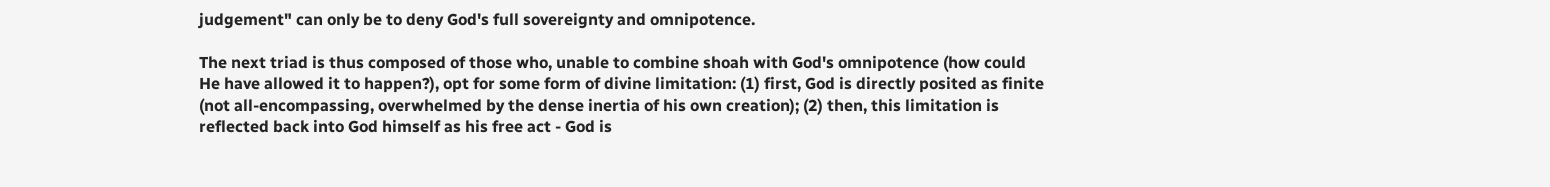judgement" can only be to deny God's full sovereignty and omnipotence.

The next triad is thus composed of those who, unable to combine shoah with God's omnipotence (how could He have allowed it to happen?), opt for some form of divine limitation: (1) first, God is directly posited as finite (not all-encompassing, overwhelmed by the dense inertia of his own creation); (2) then, this limitation is reflected back into God himself as his free act - God is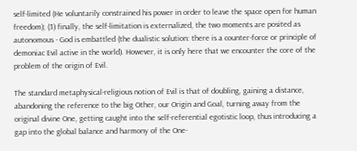self-limited (He voluntarily constrained his power in order to leave the space open for human freedom); (3) finally, the self-limitation is externalized, the two moments are posited as autonomous - God is embattled (the dualistic solution: there is a counter-force or principle of demoniac Evil active in the world). However, it is only here that we encounter the core of the problem of the origin of Evil.

The standard metaphysical-religious notion of Evil is that of doubling, gaining a distance, abandoning the reference to the big Other, our Origin and Goal, turning away from the original divine One, getting caught into the self-referential egotistic loop, thus introducing a gap into the global balance and harmony of the One-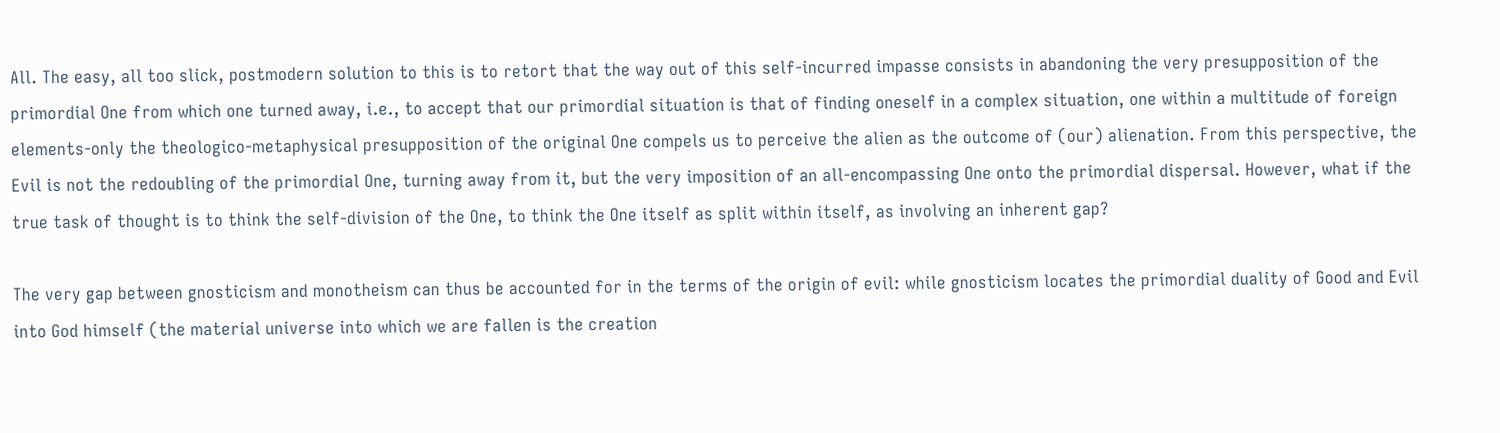All. The easy, all too slick, postmodern solution to this is to retort that the way out of this self-incurred impasse consists in abandoning the very presupposition of the primordial One from which one turned away, i.e., to accept that our primordial situation is that of finding oneself in a complex situation, one within a multitude of foreign elements-only the theologico-metaphysical presupposition of the original One compels us to perceive the alien as the outcome of (our) alienation. From this perspective, the Evil is not the redoubling of the primordial One, turning away from it, but the very imposition of an all-encompassing One onto the primordial dispersal. However, what if the true task of thought is to think the self-division of the One, to think the One itself as split within itself, as involving an inherent gap?

The very gap between gnosticism and monotheism can thus be accounted for in the terms of the origin of evil: while gnosticism locates the primordial duality of Good and Evil into God himself (the material universe into which we are fallen is the creation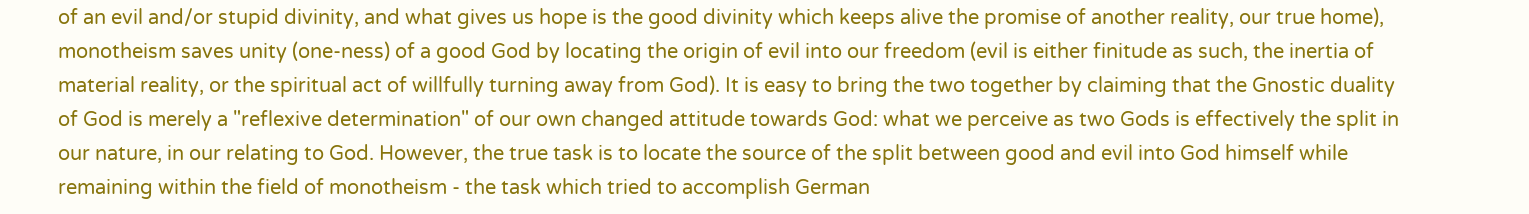of an evil and/or stupid divinity, and what gives us hope is the good divinity which keeps alive the promise of another reality, our true home), monotheism saves unity (one-ness) of a good God by locating the origin of evil into our freedom (evil is either finitude as such, the inertia of material reality, or the spiritual act of willfully turning away from God). It is easy to bring the two together by claiming that the Gnostic duality of God is merely a "reflexive determination" of our own changed attitude towards God: what we perceive as two Gods is effectively the split in our nature, in our relating to God. However, the true task is to locate the source of the split between good and evil into God himself while remaining within the field of monotheism - the task which tried to accomplish German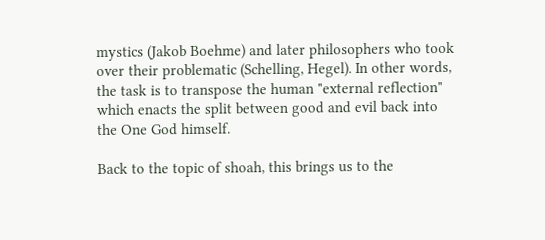mystics (Jakob Boehme) and later philosophers who took over their problematic (Schelling, Hegel). In other words, the task is to transpose the human "external reflection" which enacts the split between good and evil back into the One God himself.

Back to the topic of shoah, this brings us to the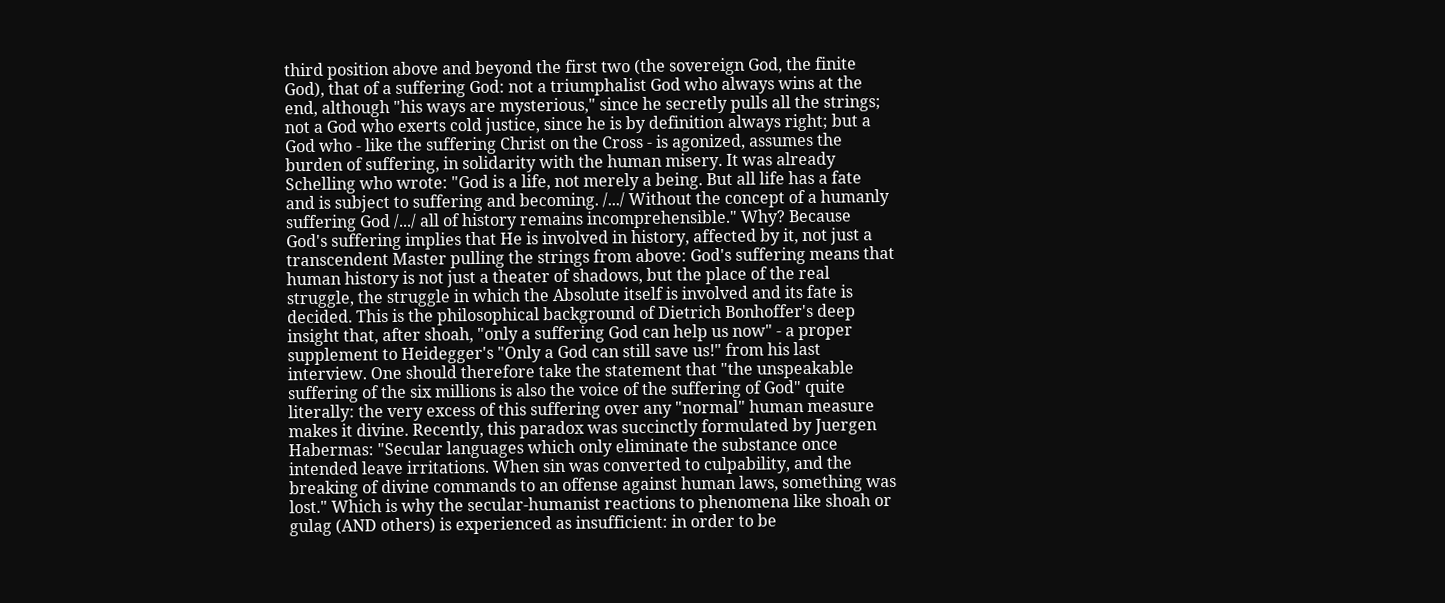third position above and beyond the first two (the sovereign God, the finite God), that of a suffering God: not a triumphalist God who always wins at the end, although "his ways are mysterious," since he secretly pulls all the strings; not a God who exerts cold justice, since he is by definition always right; but a God who - like the suffering Christ on the Cross - is agonized, assumes the burden of suffering, in solidarity with the human misery. It was already Schelling who wrote: "God is a life, not merely a being. But all life has a fate and is subject to suffering and becoming. /.../ Without the concept of a humanly suffering God /.../ all of history remains incomprehensible." Why? Because God's suffering implies that He is involved in history, affected by it, not just a transcendent Master pulling the strings from above: God's suffering means that human history is not just a theater of shadows, but the place of the real struggle, the struggle in which the Absolute itself is involved and its fate is decided. This is the philosophical background of Dietrich Bonhoffer's deep insight that, after shoah, "only a suffering God can help us now" - a proper supplement to Heidegger's "Only a God can still save us!" from his last interview. One should therefore take the statement that "the unspeakable suffering of the six millions is also the voice of the suffering of God" quite literally: the very excess of this suffering over any "normal" human measure makes it divine. Recently, this paradox was succinctly formulated by Juergen Habermas: "Secular languages which only eliminate the substance once intended leave irritations. When sin was converted to culpability, and the breaking of divine commands to an offense against human laws, something was lost." Which is why the secular-humanist reactions to phenomena like shoah or gulag (AND others) is experienced as insufficient: in order to be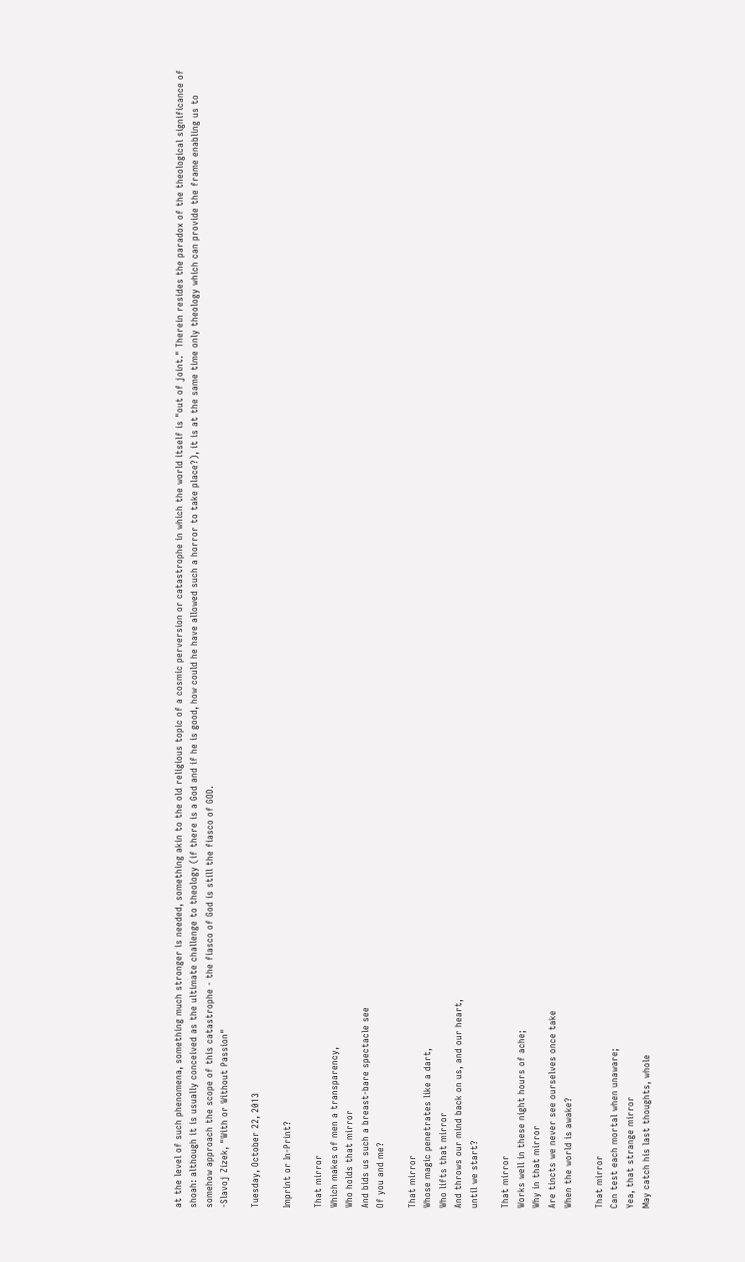at the level of such phenomena, something much stronger is needed, something akin to the old religious topic of a cosmic perversion or catastrophe in which the world itself is "out of joint." Therein resides the paradox of the theological significance of shoah: although it is usually conceived as the ultimate challenge to theology (if there is a God and if he is good, how could he have allowed such a horror to take place?), it is at the same time only theology which can provide the frame enabling us to somehow approach the scope of this catastrophe - the fiasco of God is still the fiasco of GOD.
-Slavoj Zizek, "With or Without Passion"

Tuesday, October 22, 2013

Imprint or In-Print?

That mirror
Which makes of men a transparency,
Who holds that mirror
And bids us such a breast-bare spectacle see
Of you and me?

That mirror
Whose magic penetrates like a dart,
Who lifts that mirror
And throws our mind back on us, and our heart,
until we start?

That mirror
Works well in these night hours of ache;
Why in that mirror
Are tincts we never see ourselves once take
When the world is awake?

That mirror
Can test each mortal when unaware;
Yea, that strange mirror
May catch his last thoughts, whole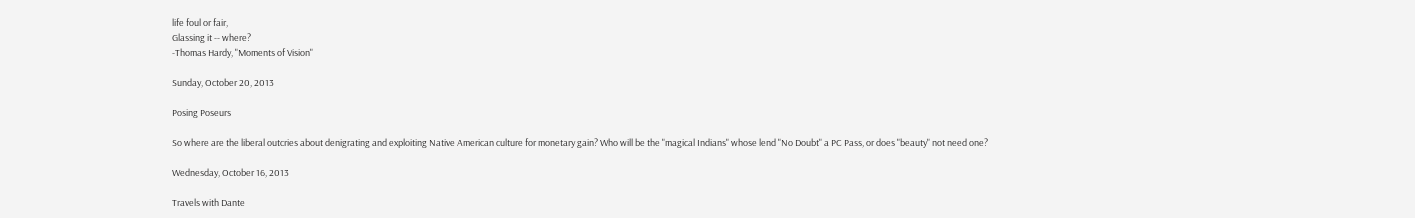life foul or fair,
Glassing it -- where?
-Thomas Hardy, "Moments of Vision"

Sunday, October 20, 2013

Posing Poseurs

So where are the liberal outcries about denigrating and exploiting Native American culture for monetary gain? Who will be the "magical Indians" whose lend "No Doubt" a PC Pass, or does "beauty" not need one?

Wednesday, October 16, 2013

Travels with Dante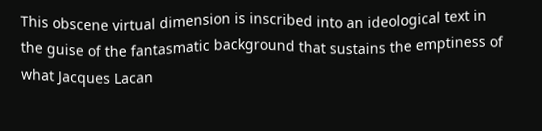This obscene virtual dimension is inscribed into an ideological text in the guise of the fantasmatic background that sustains the emptiness of what Jacques Lacan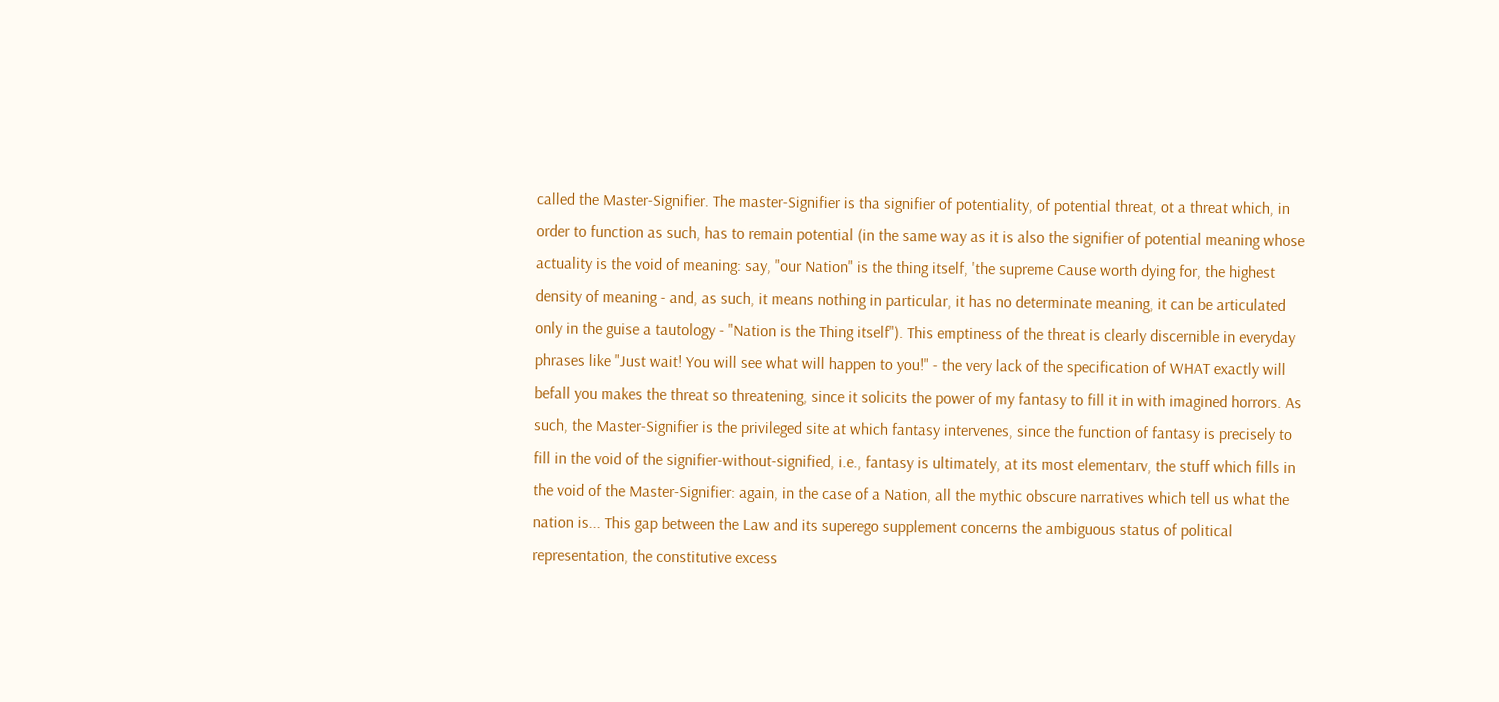called the Master-Signifier. The master-Signifier is tha signifier of potentiality, of potential threat, ot a threat which, in order to function as such, has to remain potential (in the same way as it is also the signifier of potential meaning whose actuality is the void of meaning: say, "our Nation" is the thing itself, 'the supreme Cause worth dying for, the highest density of meaning - and, as such, it means nothing in particular, it has no determinate meaning, it can be articulated only in the guise a tautology - "Nation is the Thing itself"). This emptiness of the threat is clearly discernible in everyday phrases like "Just wait! You will see what will happen to you!" - the very lack of the specification of WHAT exactly will befall you makes the threat so threatening, since it solicits the power of my fantasy to fill it in with imagined horrors. As such, the Master-Signifier is the privileged site at which fantasy intervenes, since the function of fantasy is precisely to fill in the void of the signifier-without-signified, i.e., fantasy is ultimately, at its most elementarv, the stuff which fills in the void of the Master-Signifier: again, in the case of a Nation, all the mythic obscure narratives which tell us what the nation is... This gap between the Law and its superego supplement concerns the ambiguous status of political representation, the constitutive excess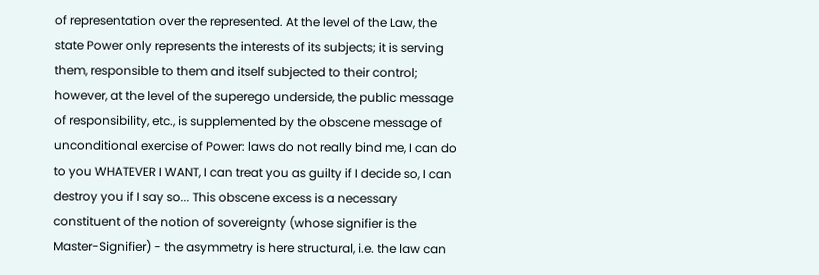of representation over the represented. At the level of the Law, the state Power only represents the interests of its subjects; it is serving them, responsible to them and itself subjected to their control; however, at the level of the superego underside, the public message of responsibility, etc., is supplemented by the obscene message of unconditional exercise of Power: laws do not really bind me, I can do to you WHATEVER I WANT, I can treat you as guilty if I decide so, I can destroy you if I say so... This obscene excess is a necessary constituent of the notion of sovereignty (whose signifier is the Master-Signifier) - the asymmetry is here structural, i.e. the law can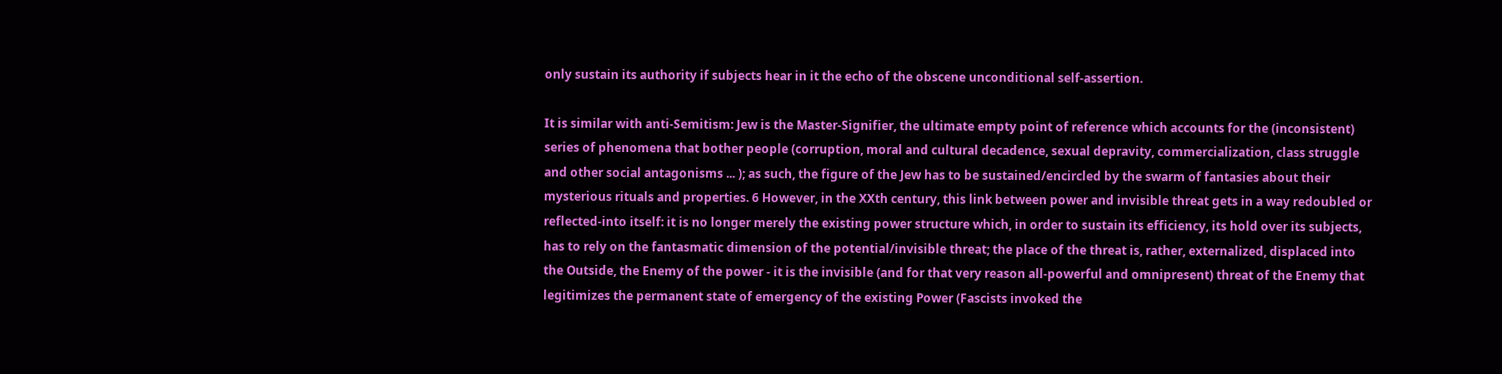only sustain its authority if subjects hear in it the echo of the obscene unconditional self-assertion.

It is similar with anti-Semitism: Jew is the Master-Signifier, the ultimate empty point of reference which accounts for the (inconsistent) series of phenomena that bother people (corruption, moral and cultural decadence, sexual depravity, commercialization, class struggle and other social antagonisms ... ); as such, the figure of the Jew has to be sustained/encircled by the swarm of fantasies about their mysterious rituals and properties. 6 However, in the XXth century, this link between power and invisible threat gets in a way redoubled or reflected-into itself: it is no longer merely the existing power structure which, in order to sustain its efficiency, its hold over its subjects, has to rely on the fantasmatic dimension of the potential/invisible threat; the place of the threat is, rather, externalized, displaced into the Outside, the Enemy of the power - it is the invisible (and for that very reason all-powerful and omnipresent) threat of the Enemy that legitimizes the permanent state of emergency of the existing Power (Fascists invoked the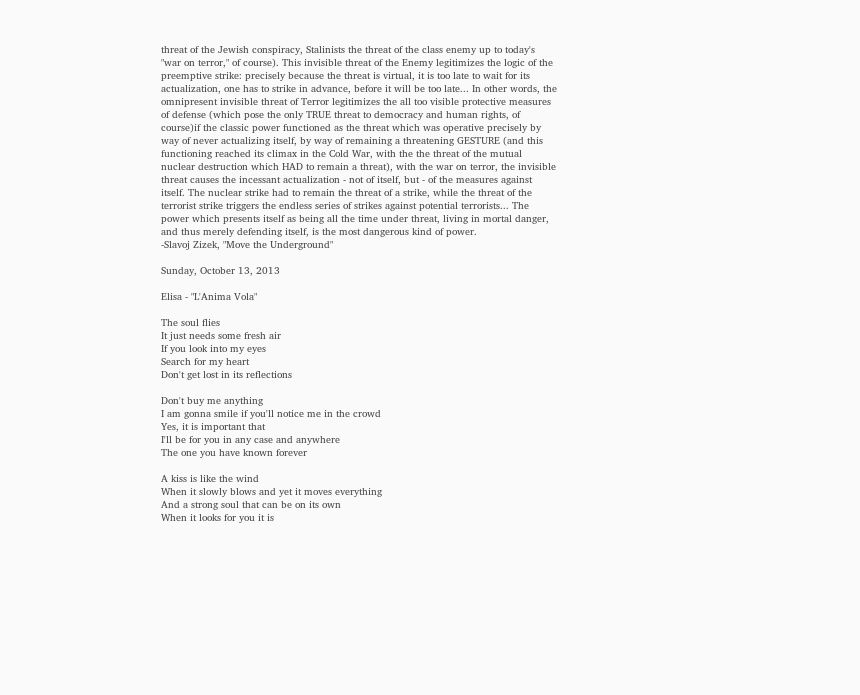threat of the Jewish conspiracy, Stalinists the threat of the class enemy up to today's "war on terror," of course). This invisible threat of the Enemy legitimizes the logic of the preemptive strike: precisely because the threat is virtual, it is too late to wait for its actualization, one has to strike in advance, before it will be too late... In other words, the omnipresent invisible threat of Terror legitimizes the all too visible protective measures of defense (which pose the only TRUE threat to democracy and human rights, of course)if the classic power functioned as the threat which was operative precisely by way of never actualizing itself, by way of remaining a threatening GESTURE (and this functioning reached its climax in the Cold War, with the the threat of the mutual nuclear destruction which HAD to remain a threat), with the war on terror, the invisible threat causes the incessant actualization - not of itself, but - of the measures against itself. The nuclear strike had to remain the threat of a strike, while the threat of the terrorist strike triggers the endless series of strikes against potential terrorists... The power which presents itself as being all the time under threat, living in mortal danger, and thus merely defending itself, is the most dangerous kind of power.
-Slavoj Zizek, "Move the Underground"

Sunday, October 13, 2013

Elisa - "L'Anima Vola"

The soul flies
It just needs some fresh air
If you look into my eyes
Search for my heart
Don't get lost in its reflections

Don't buy me anything
I am gonna smile if you'll notice me in the crowd
Yes, it is important that
I'll be for you in any case and anywhere
The one you have known forever

A kiss is like the wind
When it slowly blows and yet it moves everything
And a strong soul that can be on its own
When it looks for you it is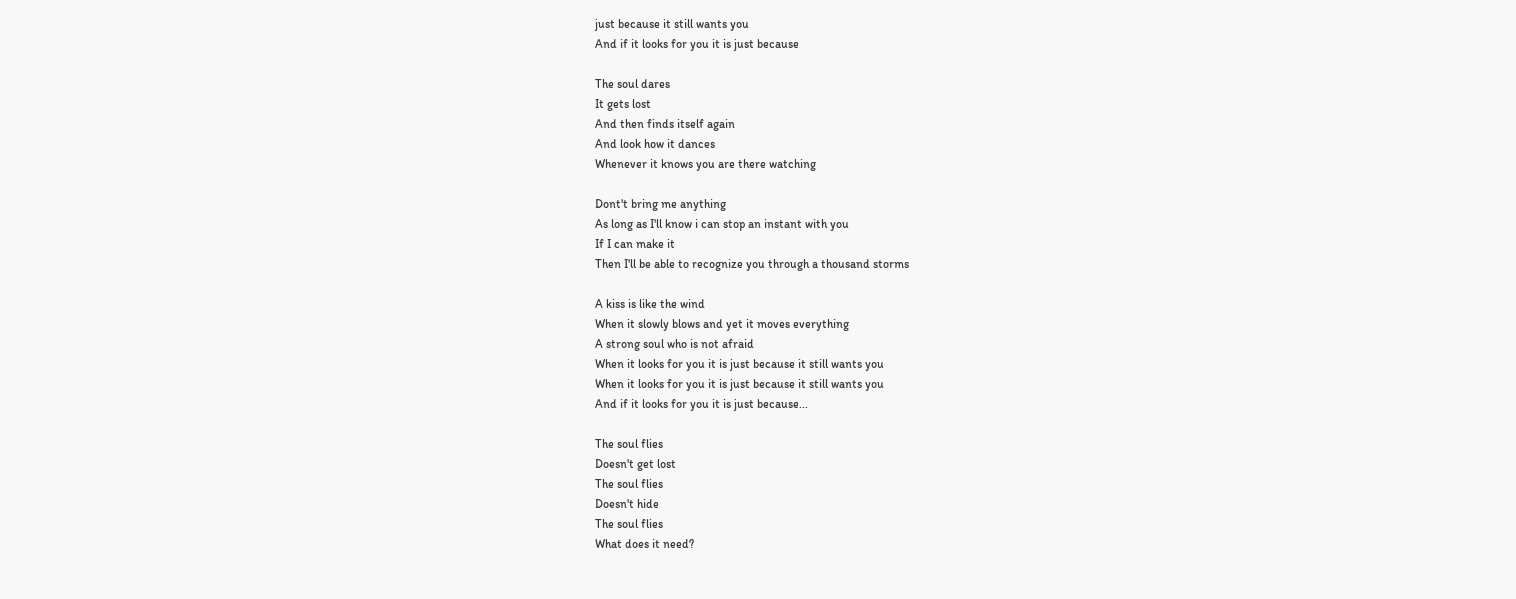just because it still wants you
And if it looks for you it is just because

The soul dares
It gets lost
And then finds itself again
And look how it dances
Whenever it knows you are there watching

Dont't bring me anything
As long as I'll know i can stop an instant with you
If I can make it
Then I'll be able to recognize you through a thousand storms

A kiss is like the wind
When it slowly blows and yet it moves everything
A strong soul who is not afraid
When it looks for you it is just because it still wants you
When it looks for you it is just because it still wants you
And if it looks for you it is just because...

The soul flies
Doesn't get lost
The soul flies
Doesn't hide
The soul flies
What does it need?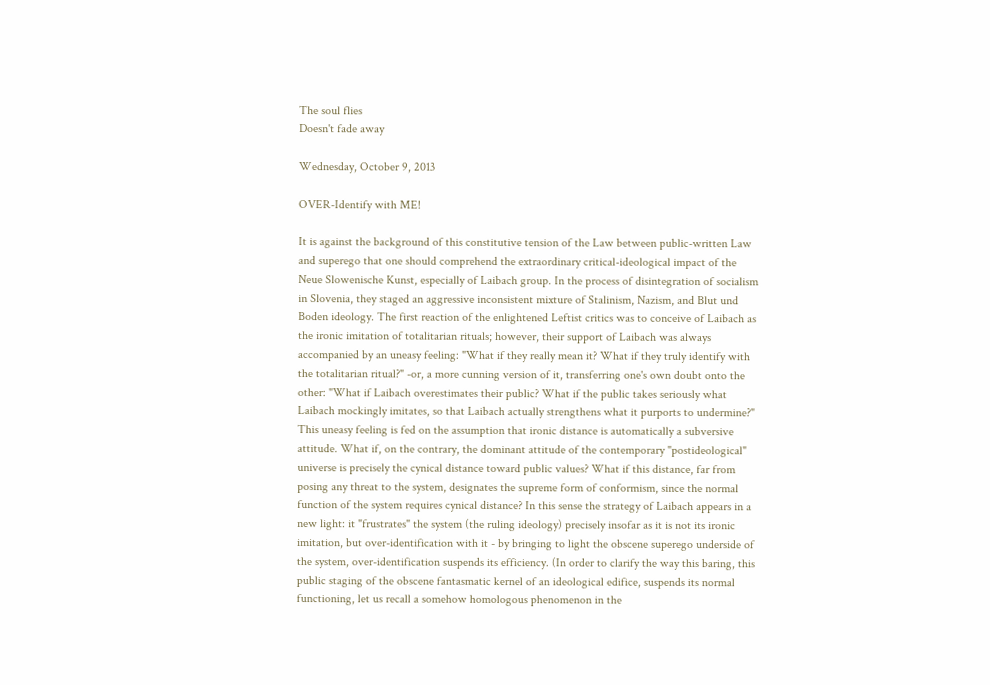The soul flies
Doesn't fade away

Wednesday, October 9, 2013

OVER-Identify with ME!

It is against the background of this constitutive tension of the Law between public-written Law and superego that one should comprehend the extraordinary critical-ideological impact of the Neue Slowenische Kunst, especially of Laibach group. In the process of disintegration of socialism in Slovenia, they staged an aggressive inconsistent mixture of Stalinism, Nazism, and Blut und Boden ideology. The first reaction of the enlightened Leftist critics was to conceive of Laibach as the ironic imitation of totalitarian rituals; however, their support of Laibach was always accompanied by an uneasy feeling: "What if they really mean it? What if they truly identify with the totalitarian ritual?" -or, a more cunning version of it, transferring one's own doubt onto the other: "What if Laibach overestimates their public? What if the public takes seriously what Laibach mockingly imitates, so that Laibach actually strengthens what it purports to undermine?" This uneasy feeling is fed on the assumption that ironic distance is automatically a subversive attitude. What if, on the contrary, the dominant attitude of the contemporary "postideological" universe is precisely the cynical distance toward public values? What if this distance, far from posing any threat to the system, designates the supreme form of conformism, since the normal function of the system requires cynical distance? In this sense the strategy of Laibach appears in a new light: it "frustrates" the system (the ruling ideology) precisely insofar as it is not its ironic imitation, but over-identification with it - by bringing to light the obscene superego underside of the system, over-identification suspends its efficiency. (In order to clarify the way this baring, this public staging of the obscene fantasmatic kernel of an ideological edifice, suspends its normal functioning, let us recall a somehow homologous phenomenon in the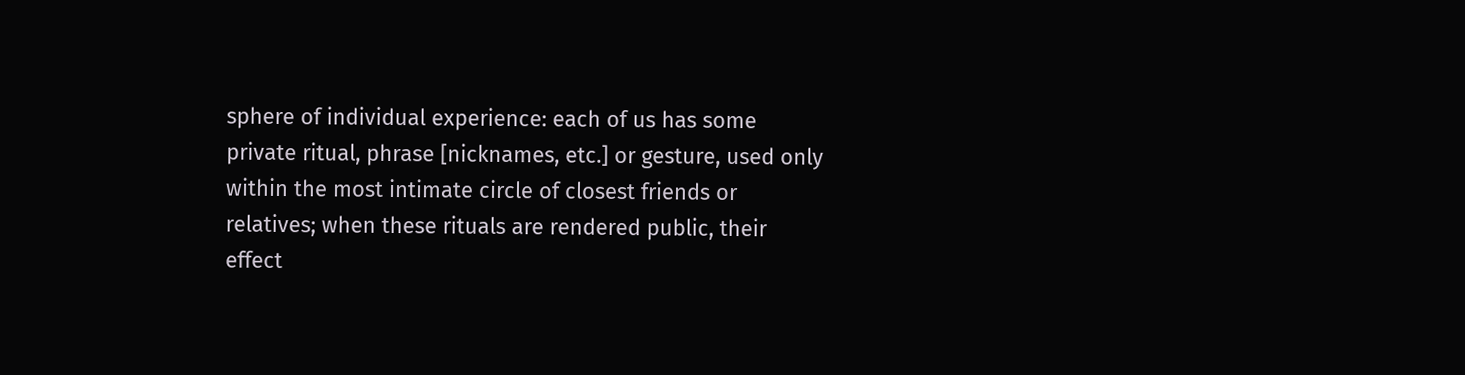sphere of individual experience: each of us has some private ritual, phrase [nicknames, etc.] or gesture, used only within the most intimate circle of closest friends or relatives; when these rituals are rendered public, their effect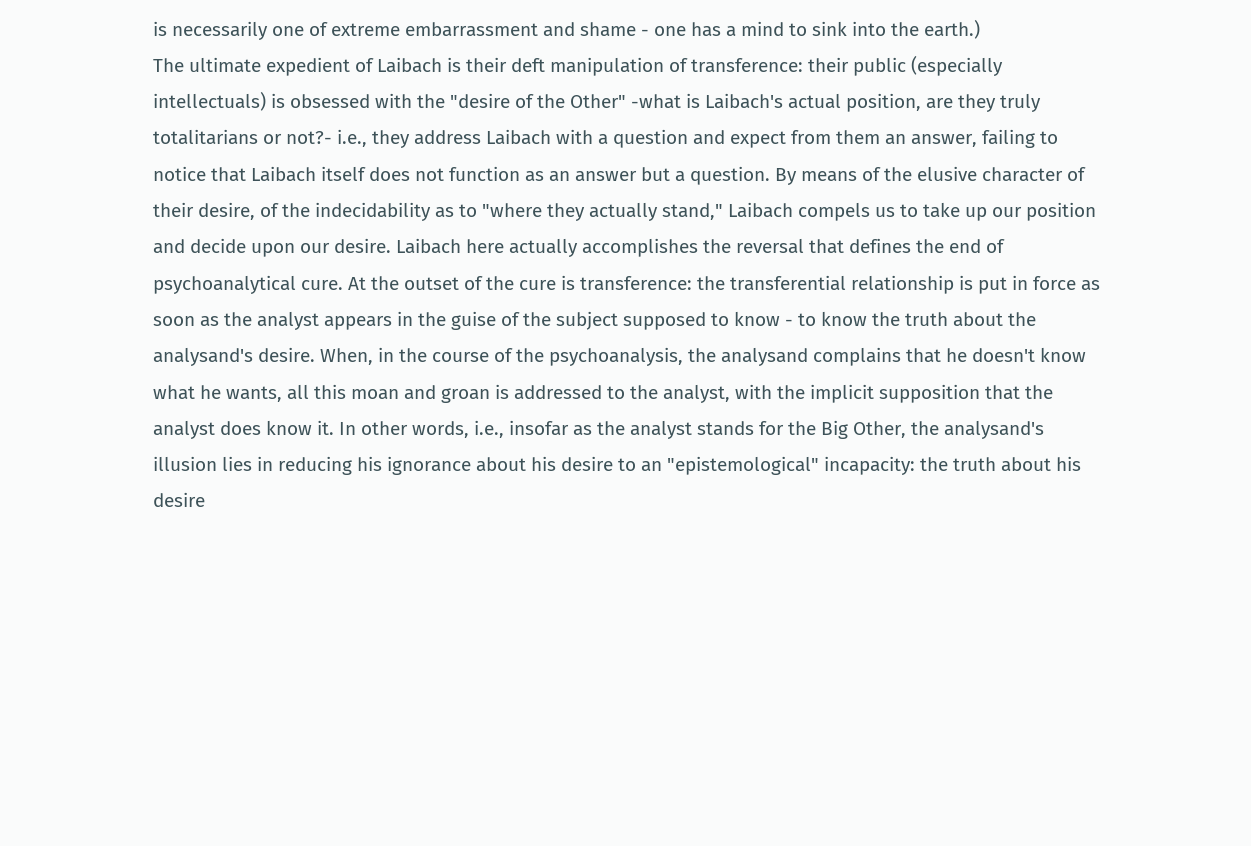is necessarily one of extreme embarrassment and shame - one has a mind to sink into the earth.)
The ultimate expedient of Laibach is their deft manipulation of transference: their public (especially intellectuals) is obsessed with the "desire of the Other" -what is Laibach's actual position, are they truly totalitarians or not?- i.e., they address Laibach with a question and expect from them an answer, failing to notice that Laibach itself does not function as an answer but a question. By means of the elusive character of their desire, of the indecidability as to "where they actually stand," Laibach compels us to take up our position and decide upon our desire. Laibach here actually accomplishes the reversal that defines the end of psychoanalytical cure. At the outset of the cure is transference: the transferential relationship is put in force as soon as the analyst appears in the guise of the subject supposed to know - to know the truth about the analysand's desire. When, in the course of the psychoanalysis, the analysand complains that he doesn't know what he wants, all this moan and groan is addressed to the analyst, with the implicit supposition that the analyst does know it. In other words, i.e., insofar as the analyst stands for the Big Other, the analysand's illusion lies in reducing his ignorance about his desire to an "epistemological" incapacity: the truth about his desire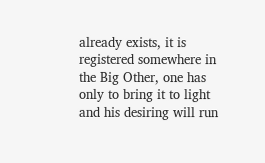already exists, it is registered somewhere in the Big Other, one has only to bring it to light and his desiring will run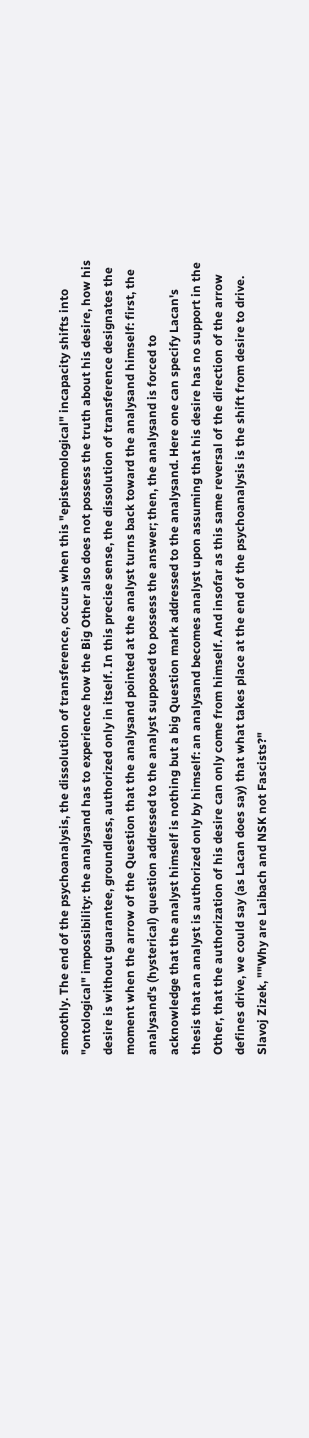smoothly. The end of the psychoanalysis, the dissolution of transference, occurs when this "epistemological" incapacity shifts into "ontological" impossibility: the analysand has to experience how the Big Other also does not possess the truth about his desire, how his desire is without guarantee, groundless, authorized only in itself. In this precise sense, the dissolution of transference designates the moment when the arrow of the Question that the analysand pointed at the analyst turns back toward the analysand himself: first, the analysand's (hysterical) question addressed to the analyst supposed to possess the answer; then, the analysand is forced to acknowledge that the analyst himself is nothing but a big Question mark addressed to the analysand. Here one can specify Lacan's thesis that an analyst is authorized only by himself: an analysand becomes analyst upon assuming that his desire has no support in the Other, that the authorization of his desire can only come from himself. And insofar as this same reversal of the direction of the arrow defines drive, we could say (as Lacan does say) that what takes place at the end of the psychoanalysis is the shift from desire to drive.
Slavoj Zizek, ""Why are Laibach and NSK not Fascists?"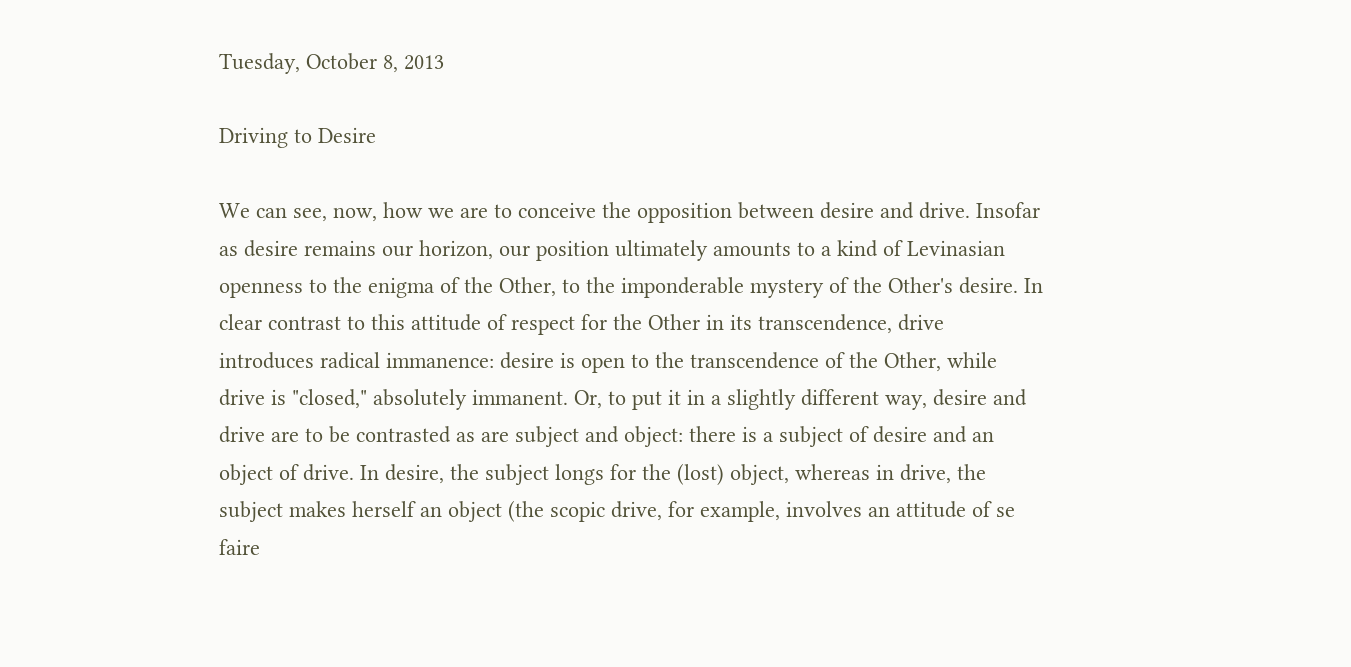Tuesday, October 8, 2013

Driving to Desire

We can see, now, how we are to conceive the opposition between desire and drive. Insofar as desire remains our horizon, our position ultimately amounts to a kind of Levinasian openness to the enigma of the Other, to the imponderable mystery of the Other's desire. In clear contrast to this attitude of respect for the Other in its transcendence, drive introduces radical immanence: desire is open to the transcendence of the Other, while drive is "closed," absolutely immanent. Or, to put it in a slightly different way, desire and drive are to be contrasted as are subject and object: there is a subject of desire and an object of drive. In desire, the subject longs for the (lost) object, whereas in drive, the subject makes herself an object (the scopic drive, for example, involves an attitude of se faire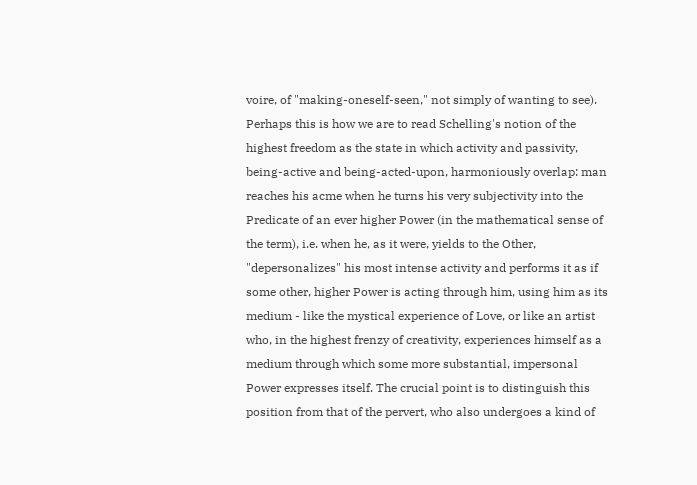voire, of "making-oneself-seen," not simply of wanting to see). Perhaps this is how we are to read Schelling's notion of the highest freedom as the state in which activity and passivity, being-active and being-acted-upon, harmoniously overlap: man reaches his acme when he turns his very subjectivity into the Predicate of an ever higher Power (in the mathematical sense of the term), i.e. when he, as it were, yields to the Other, "depersonalizes" his most intense activity and performs it as if some other, higher Power is acting through him, using him as its medium - like the mystical experience of Love, or like an artist who, in the highest frenzy of creativity, experiences himself as a medium through which some more substantial, impersonal Power expresses itself. The crucial point is to distinguish this position from that of the pervert, who also undergoes a kind of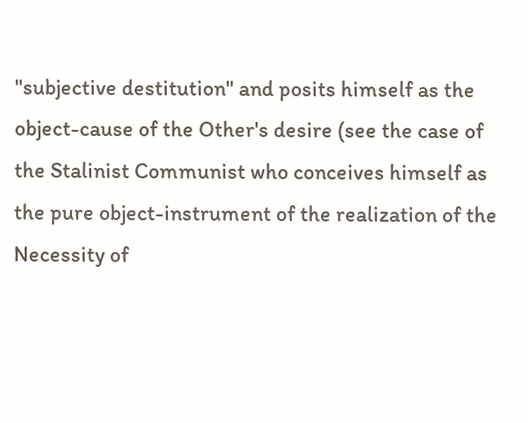"subjective destitution" and posits himself as the object-cause of the Other's desire (see the case of the Stalinist Communist who conceives himself as the pure object-instrument of the realization of the Necessity of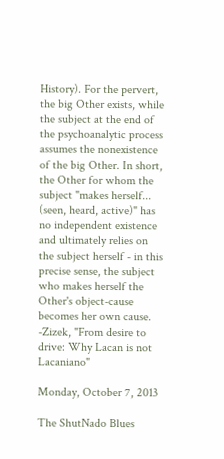History). For the pervert, the big Other exists, while the subject at the end of the psychoanalytic process assumes the nonexistence of the big Other. In short, the Other for whom the subject "makes herself... (seen, heard, active)" has no independent existence and ultimately relies on the subject herself - in this precise sense, the subject who makes herself the Other's object-cause becomes her own cause.
-Zizek, "From desire to drive: Why Lacan is not Lacaniano"

Monday, October 7, 2013

The ShutNado Blues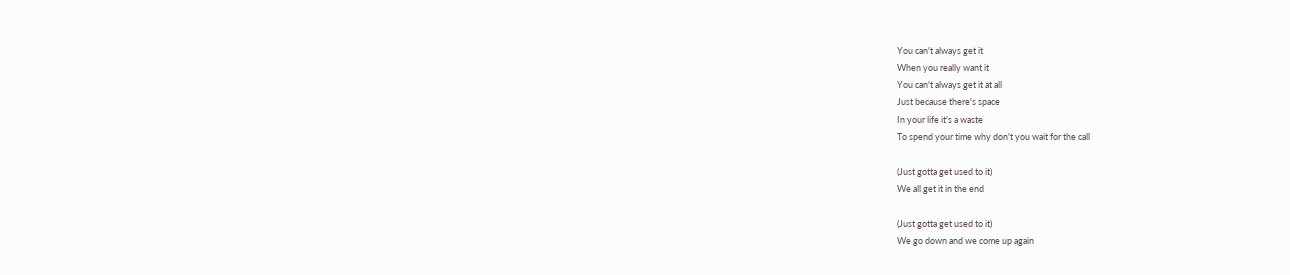You can't always get it
When you really want it
You can't always get it at all
Just because there's space
In your life it's a waste
To spend your time why don't you wait for the call

(Just gotta get used to it)
We all get it in the end

(Just gotta get used to it)
We go down and we come up again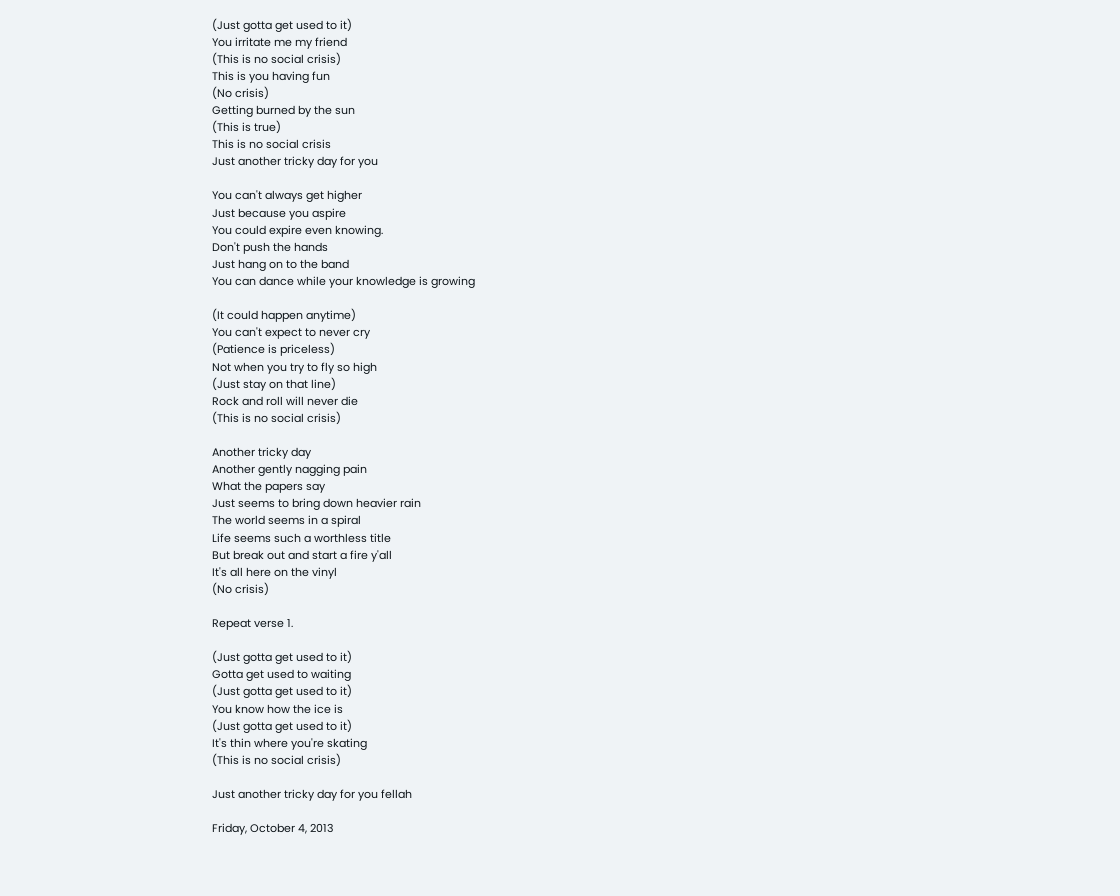(Just gotta get used to it)
You irritate me my friend
(This is no social crisis)
This is you having fun
(No crisis)
Getting burned by the sun
(This is true)
This is no social crisis
Just another tricky day for you

You can't always get higher
Just because you aspire
You could expire even knowing.
Don't push the hands
Just hang on to the band
You can dance while your knowledge is growing

(It could happen anytime)
You can't expect to never cry
(Patience is priceless)
Not when you try to fly so high
(Just stay on that line)
Rock and roll will never die
(This is no social crisis)

Another tricky day
Another gently nagging pain
What the papers say
Just seems to bring down heavier rain
The world seems in a spiral
Life seems such a worthless title
But break out and start a fire y'all
It's all here on the vinyl
(No crisis)

Repeat verse 1.

(Just gotta get used to it)
Gotta get used to waiting
(Just gotta get used to it)
You know how the ice is
(Just gotta get used to it)
It's thin where you're skating
(This is no social crisis)

Just another tricky day for you fellah

Friday, October 4, 2013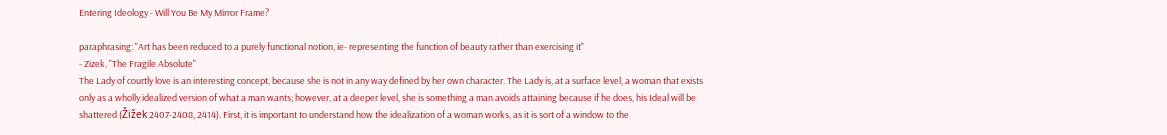Entering Ideology - Will You Be My Mirror Frame?

paraphrasing: "Art has been reduced to a purely functional notion, ie- representing the function of beauty rather than exercising it"
- Zizek, "The Fragile Absolute"
The Lady of courtly love is an interesting concept, because she is not in any way defined by her own character. The Lady is, at a surface level, a woman that exists only as a wholly idealized version of what a man wants; however, at a deeper level, she is something a man avoids attaining because if he does, his Ideal will be shattered (Žižek 2407-2408, 2414). First, it is important to understand how the idealization of a woman works, as it is sort of a window to the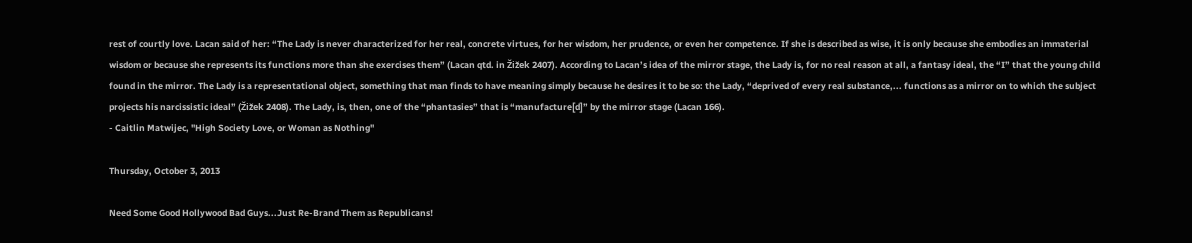rest of courtly love. Lacan said of her: “The Lady is never characterized for her real, concrete virtues, for her wisdom, her prudence, or even her competence. If she is described as wise, it is only because she embodies an immaterial wisdom or because she represents its functions more than she exercises them” (Lacan qtd. in Žižek 2407). According to Lacan’s idea of the mirror stage, the Lady is, for no real reason at all, a fantasy ideal, the “I” that the young child found in the mirror. The Lady is a representational object, something that man finds to have meaning simply because he desires it to be so: the Lady, “deprived of every real substance,... functions as a mirror on to which the subject projects his narcissistic ideal” (Žižek 2408). The Lady, is, then, one of the “phantasies” that is “manufacture[d]” by the mirror stage (Lacan 166).
- Caitlin Matwijec, "High Society Love, or Woman as Nothing"

Thursday, October 3, 2013

Need Some Good Hollywood Bad Guys...Just Re-Brand Them as Republicans!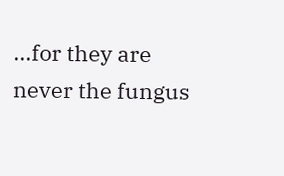...for they are never the fungus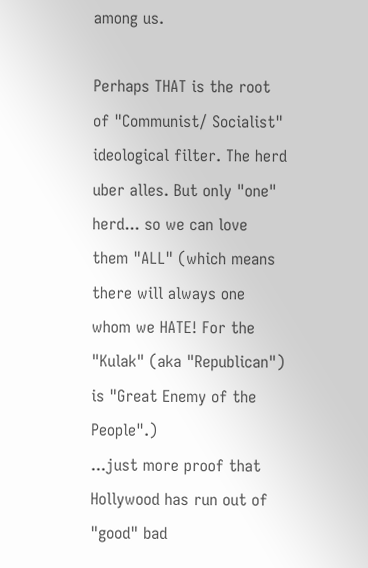among us.

Perhaps THAT is the root of "Communist/ Socialist" ideological filter. The herd uber alles. But only "one" herd... so we can love them "ALL" (which means there will always one whom we HATE! For the "Kulak" (aka "Republican") is "Great Enemy of the People".)
...just more proof that Hollywood has run out of "good" bad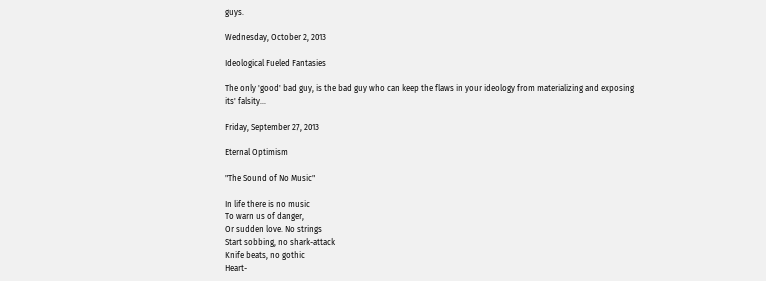guys.

Wednesday, October 2, 2013

Ideological Fueled Fantasies

The only 'good' bad guy, is the bad guy who can keep the flaws in your ideology from materializing and exposing its' falsity...

Friday, September 27, 2013

Eternal Optimism

"The Sound of No Music"

In life there is no music
To warn us of danger,
Or sudden love. No strings
Start sobbing, no shark-attack
Knife beats, no gothic
Heart-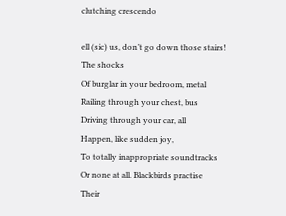clutching crescendo

ell (sic) us, don’t go down those stairs!
The shocks
Of burglar in your bedroom, metal
Railing through your chest, bus
Driving through your car, all
Happen, like sudden joy,
To totally inappropriate soundtracks
Or none at all. Blackbirds practise
Their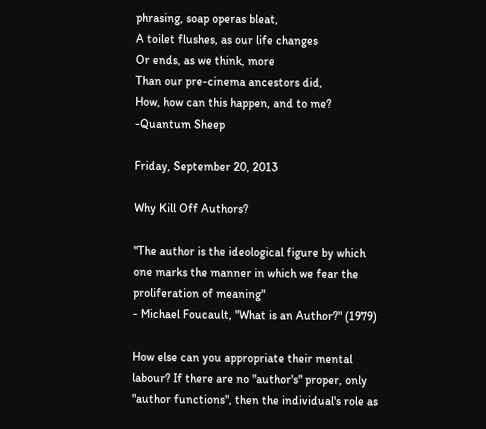phrasing, soap operas bleat,
A toilet flushes, as our life changes
Or ends, as we think, more
Than our pre-cinema ancestors did,
How, how can this happen, and to me?
-Quantum Sheep

Friday, September 20, 2013

Why Kill Off Authors?

"The author is the ideological figure by which one marks the manner in which we fear the proliferation of meaning"
- Michael Foucault, "What is an Author?" (1979)

How else can you appropriate their mental labour? If there are no "author's" proper, only "author functions", then the individual's role as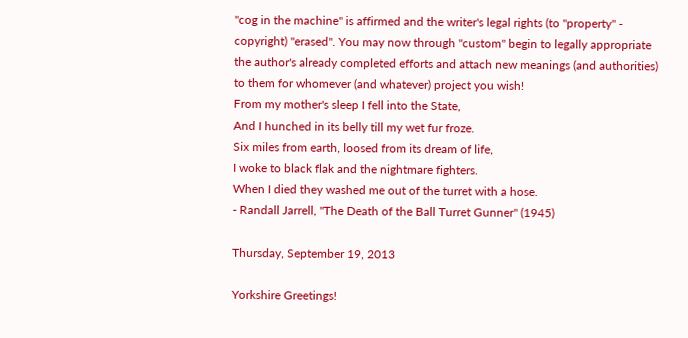"cog in the machine" is affirmed and the writer's legal rights (to "property" - copyright) "erased". You may now through "custom" begin to legally appropriate the author's already completed efforts and attach new meanings (and authorities) to them for whomever (and whatever) project you wish!
From my mother's sleep I fell into the State,
And I hunched in its belly till my wet fur froze.
Six miles from earth, loosed from its dream of life,
I woke to black flak and the nightmare fighters.
When I died they washed me out of the turret with a hose.
- Randall Jarrell, "The Death of the Ball Turret Gunner" (1945)

Thursday, September 19, 2013

Yorkshire Greetings!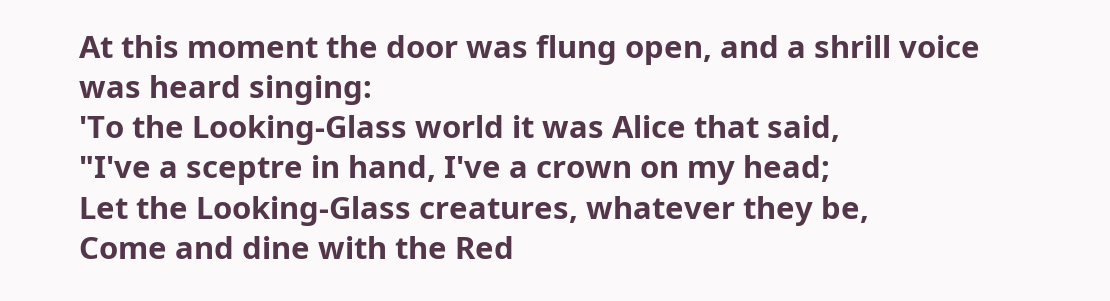At this moment the door was flung open, and a shrill voice was heard singing:
'To the Looking-Glass world it was Alice that said,
"I've a sceptre in hand, I've a crown on my head;
Let the Looking-Glass creatures, whatever they be,
Come and dine with the Red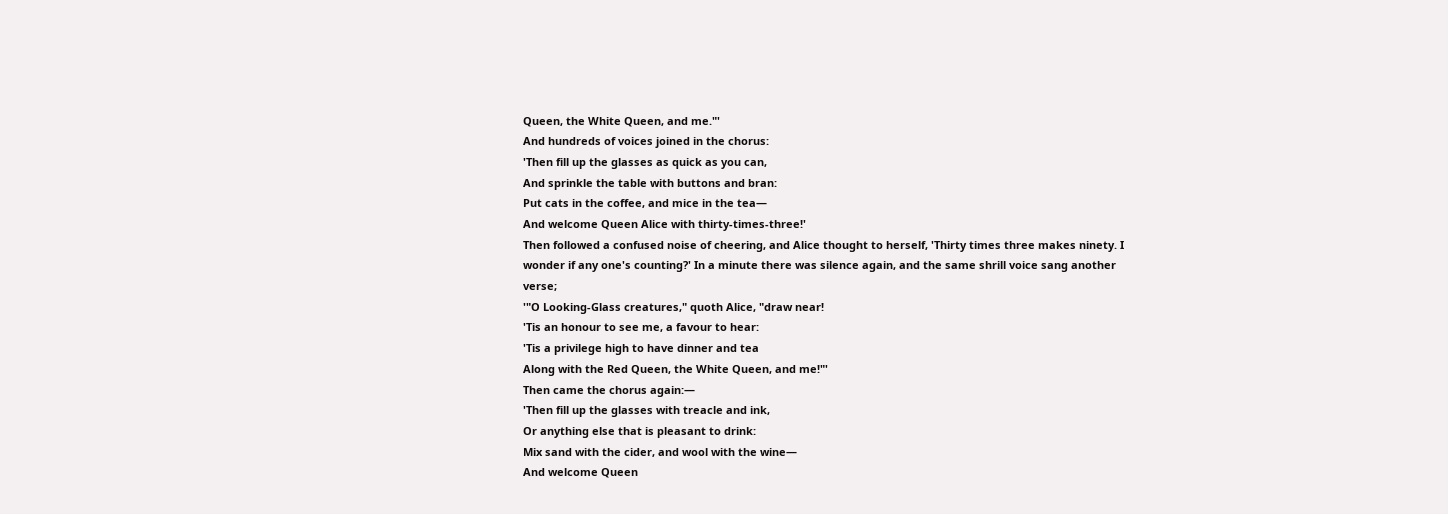Queen, the White Queen, and me."'
And hundreds of voices joined in the chorus:
'Then fill up the glasses as quick as you can,
And sprinkle the table with buttons and bran:
Put cats in the coffee, and mice in the tea—
And welcome Queen Alice with thirty-times-three!'
Then followed a confused noise of cheering, and Alice thought to herself, 'Thirty times three makes ninety. I wonder if any one's counting?' In a minute there was silence again, and the same shrill voice sang another verse;
'"O Looking-Glass creatures," quoth Alice, "draw near!
'Tis an honour to see me, a favour to hear:
'Tis a privilege high to have dinner and tea
Along with the Red Queen, the White Queen, and me!"'
Then came the chorus again:—
'Then fill up the glasses with treacle and ink,
Or anything else that is pleasant to drink:
Mix sand with the cider, and wool with the wine—
And welcome Queen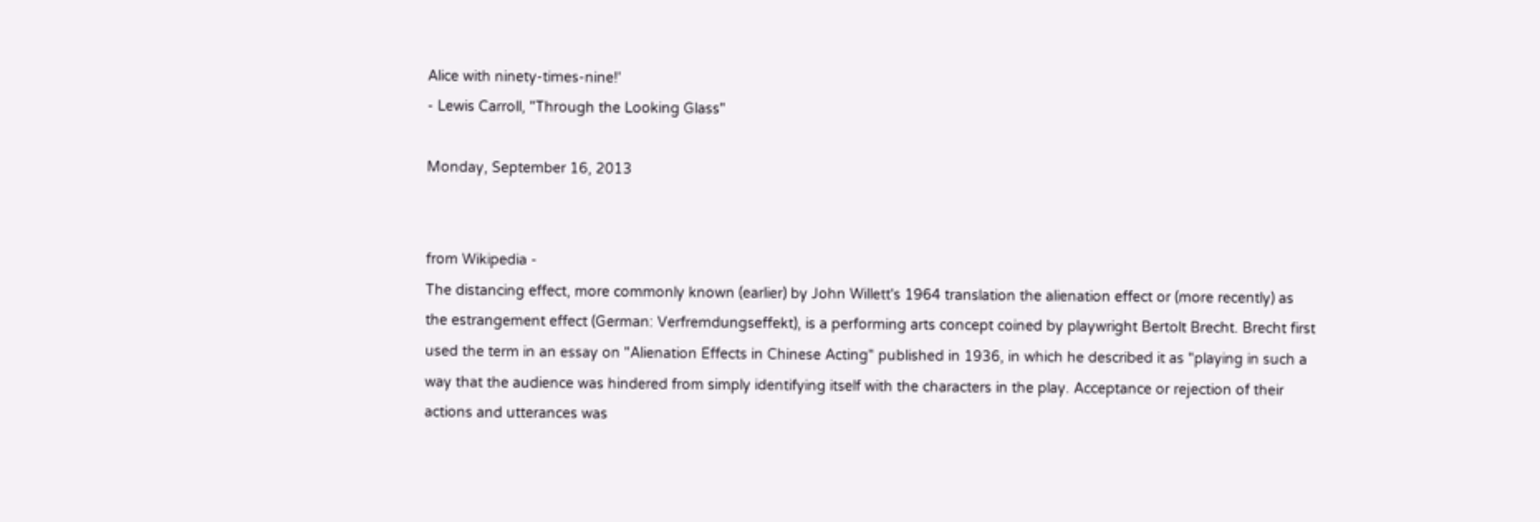Alice with ninety-times-nine!'
- Lewis Carroll, "Through the Looking Glass"

Monday, September 16, 2013


from Wikipedia -
The distancing effect, more commonly known (earlier) by John Willett's 1964 translation the alienation effect or (more recently) as the estrangement effect (German: Verfremdungseffekt), is a performing arts concept coined by playwright Bertolt Brecht. Brecht first used the term in an essay on "Alienation Effects in Chinese Acting" published in 1936, in which he described it as "playing in such a way that the audience was hindered from simply identifying itself with the characters in the play. Acceptance or rejection of their actions and utterances was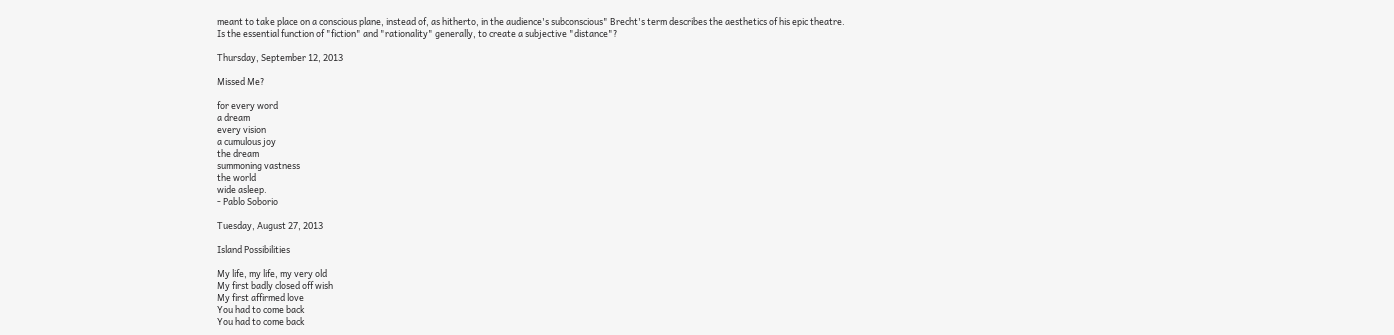meant to take place on a conscious plane, instead of, as hitherto, in the audience's subconscious" Brecht's term describes the aesthetics of his epic theatre.
Is the essential function of "fiction" and "rationality" generally, to create a subjective "distance"?

Thursday, September 12, 2013

Missed Me?

for every word
a dream
every vision
a cumulous joy
the dream
summoning vastness
the world
wide asleep.
- Pablo Soborio

Tuesday, August 27, 2013

Island Possibilities

My life, my life, my very old
My first badly closed off wish
My first affirmed love
You had to come back
You had to come back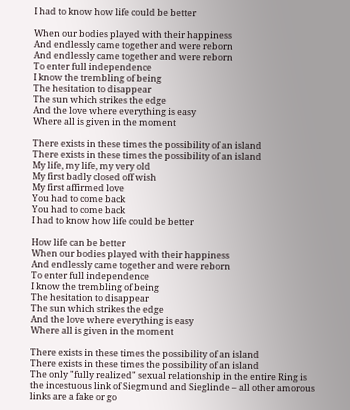I had to know how life could be better

When our bodies played with their happiness
And endlessly came together and were reborn
And endlessly came together and were reborn
To enter full independence
I know the trembling of being
The hesitation to disappear
The sun which strikes the edge
And the love where everything is easy
Where all is given in the moment

There exists in these times the possibility of an island
There exists in these times the possibility of an island
My life, my life, my very old
My first badly closed off wish
My first affirmed love
You had to come back
You had to come back
I had to know how life could be better

How life can be better
When our bodies played with their happiness
And endlessly came together and were reborn
To enter full independence
I know the trembling of being
The hesitation to disappear
The sun which strikes the edge
And the love where everything is easy
Where all is given in the moment

There exists in these times the possibility of an island
There exists in these times the possibility of an island
The only "fully realized" sexual relationship in the entire Ring is the incestuous link of Siegmund and Sieglinde – all other amorous links are a fake or go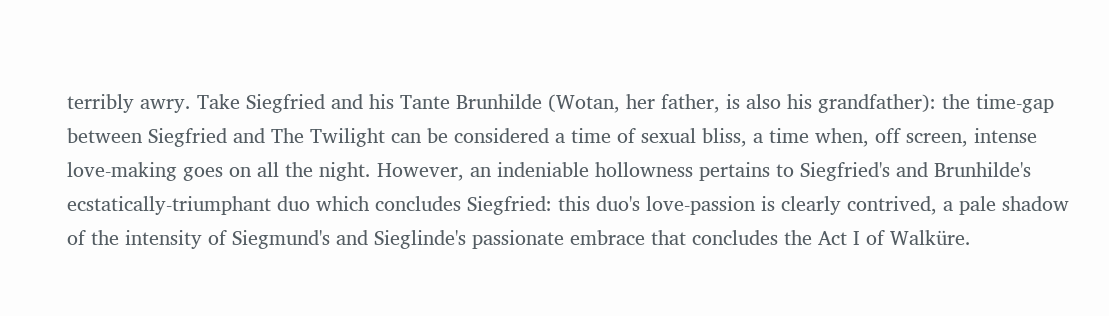terribly awry. Take Siegfried and his Tante Brunhilde (Wotan, her father, is also his grandfather): the time-gap between Siegfried and The Twilight can be considered a time of sexual bliss, a time when, off screen, intense love-making goes on all the night. However, an indeniable hollowness pertains to Siegfried's and Brunhilde's ecstatically-triumphant duo which concludes Siegfried: this duo's love-passion is clearly contrived, a pale shadow of the intensity of Siegmund's and Sieglinde's passionate embrace that concludes the Act I of Walküre.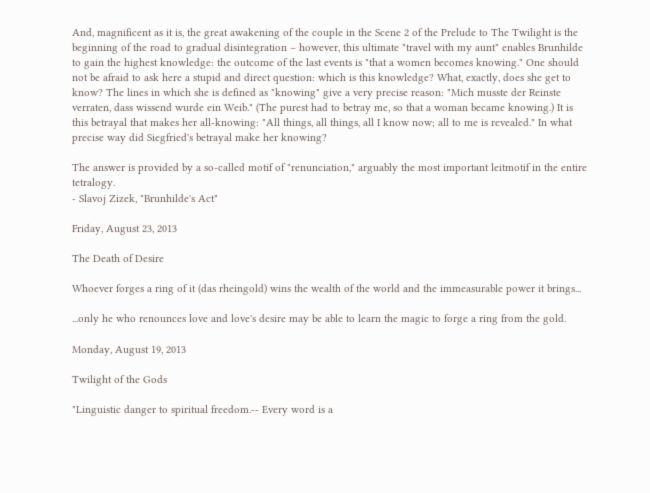And, magnificent as it is, the great awakening of the couple in the Scene 2 of the Prelude to The Twilight is the beginning of the road to gradual disintegration – however, this ultimate "travel with my aunt" enables Brunhilde to gain the highest knowledge: the outcome of the last events is "that a women becomes knowing." One should not be afraid to ask here a stupid and direct question: which is this knowledge? What, exactly, does she get to know? The lines in which she is defined as "knowing" give a very precise reason: "Mich musste der Reinste verraten, dass wissend wurde ein Weib." (The purest had to betray me, so that a woman became knowing.) It is this betrayal that makes her all-knowing: "All things, all things, all I know now; all to me is revealed." In what precise way did Siegfried's betrayal make her knowing?

The answer is provided by a so-called motif of "renunciation," arguably the most important leitmotif in the entire tetralogy.
- Slavoj Zizek, "Brunhilde's Act"

Friday, August 23, 2013

The Death of Desire

Whoever forges a ring of it (das rheingold) wins the wealth of the world and the immeasurable power it brings...

...only he who renounces love and love's desire may be able to learn the magic to forge a ring from the gold.

Monday, August 19, 2013

Twilight of the Gods

"Linguistic danger to spiritual freedom.-- Every word is a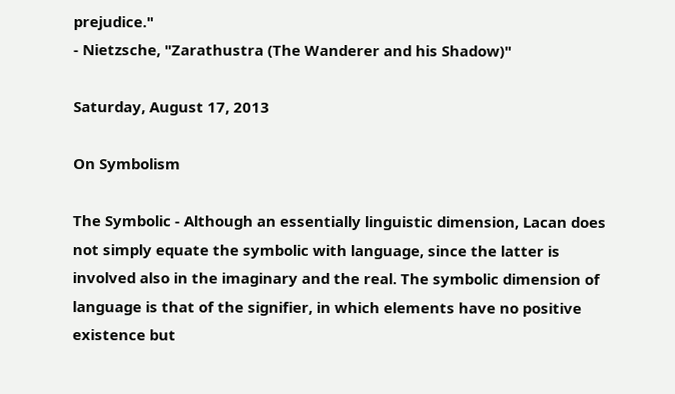prejudice."
- Nietzsche, "Zarathustra (The Wanderer and his Shadow)"

Saturday, August 17, 2013

On Symbolism

The Symbolic - Although an essentially linguistic dimension, Lacan does not simply equate the symbolic with language, since the latter is involved also in the imaginary and the real. The symbolic dimension of language is that of the signifier, in which elements have no positive existence but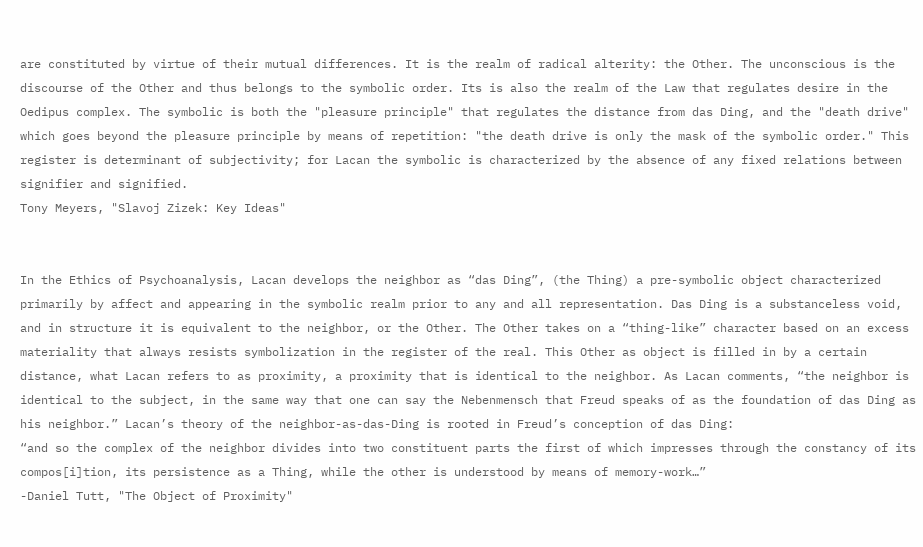are constituted by virtue of their mutual differences. It is the realm of radical alterity: the Other. The unconscious is the discourse of the Other and thus belongs to the symbolic order. Its is also the realm of the Law that regulates desire in the Oedipus complex. The symbolic is both the "pleasure principle" that regulates the distance from das Ding, and the "death drive" which goes beyond the pleasure principle by means of repetition: "the death drive is only the mask of the symbolic order." This register is determinant of subjectivity; for Lacan the symbolic is characterized by the absence of any fixed relations between signifier and signified.
Tony Meyers, "Slavoj Zizek: Key Ideas"


In the Ethics of Psychoanalysis, Lacan develops the neighbor as “das Ding”, (the Thing) a pre-symbolic object characterized primarily by affect and appearing in the symbolic realm prior to any and all representation. Das Ding is a substanceless void, and in structure it is equivalent to the neighbor, or the Other. The Other takes on a “thing-like” character based on an excess materiality that always resists symbolization in the register of the real. This Other as object is filled in by a certain distance, what Lacan refers to as proximity, a proximity that is identical to the neighbor. As Lacan comments, “the neighbor is identical to the subject, in the same way that one can say the Nebenmensch that Freud speaks of as the foundation of das Ding as his neighbor.” Lacan’s theory of the neighbor-as-das-Ding is rooted in Freud’s conception of das Ding:
“and so the complex of the neighbor divides into two constituent parts the first of which impresses through the constancy of its compos[i]tion, its persistence as a Thing, while the other is understood by means of memory-work…”
-Daniel Tutt, "The Object of Proximity"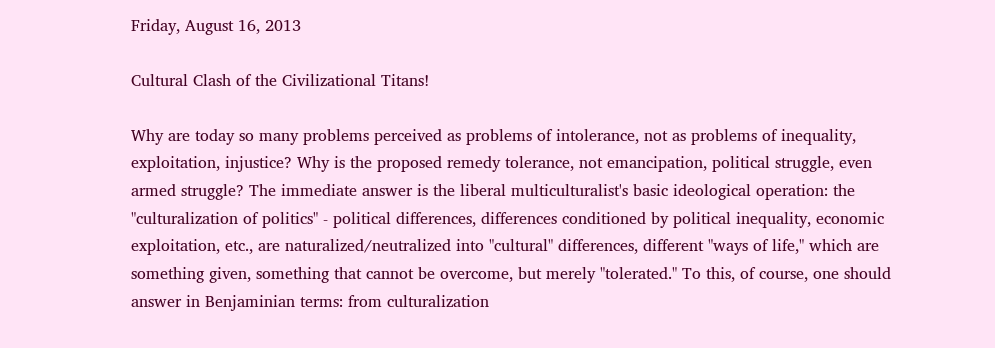Friday, August 16, 2013

Cultural Clash of the Civilizational Titans!

Why are today so many problems perceived as problems of intolerance, not as problems of inequality, exploitation, injustice? Why is the proposed remedy tolerance, not emancipation, political struggle, even armed struggle? The immediate answer is the liberal multiculturalist's basic ideological operation: the "culturalization of politics" - political differences, differences conditioned by political inequality, economic exploitation, etc., are naturalized/neutralized into "cultural" differences, different "ways of life," which are something given, something that cannot be overcome, but merely "tolerated." To this, of course, one should answer in Benjaminian terms: from culturalization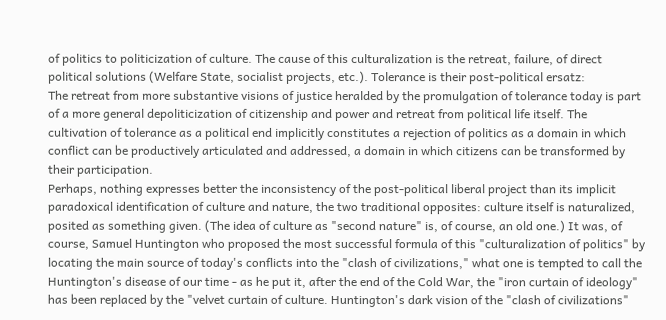of politics to politicization of culture. The cause of this culturalization is the retreat, failure, of direct political solutions (Welfare State, socialist projects, etc.). Tolerance is their post-political ersatz:
The retreat from more substantive visions of justice heralded by the promulgation of tolerance today is part of a more general depoliticization of citizenship and power and retreat from political life itself. The cultivation of tolerance as a political end implicitly constitutes a rejection of politics as a domain in which conflict can be productively articulated and addressed, a domain in which citizens can be transformed by their participation.
Perhaps, nothing expresses better the inconsistency of the post-political liberal project than its implicit paradoxical identification of culture and nature, the two traditional opposites: culture itself is naturalized, posited as something given. (The idea of culture as "second nature" is, of course, an old one.) It was, of course, Samuel Huntington who proposed the most successful formula of this "culturalization of politics" by locating the main source of today's conflicts into the "clash of civilizations," what one is tempted to call the Huntington's disease of our time - as he put it, after the end of the Cold War, the "iron curtain of ideology" has been replaced by the "velvet curtain of culture. Huntington's dark vision of the "clash of civilizations"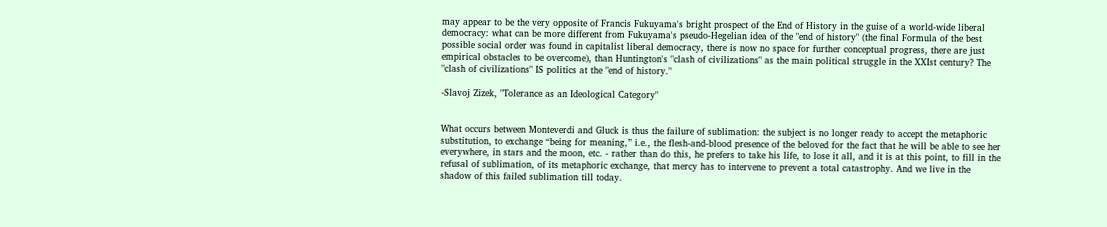may appear to be the very opposite of Francis Fukuyama's bright prospect of the End of History in the guise of a world-wide liberal democracy: what can be more different from Fukuyama's pseudo-Hegelian idea of the "end of history" (the final Formula of the best possible social order was found in capitalist liberal democracy, there is now no space for further conceptual progress, there are just empirical obstacles to be overcome), than Huntington's "clash of civilizations" as the main political struggle in the XXIst century? The "clash of civilizations" IS politics at the "end of history."

-Slavoj Zizek, "Tolerance as an Ideological Category"


What occurs between Monteverdi and Gluck is thus the failure of sublimation: the subject is no longer ready to accept the metaphoric substitution, to exchange “being for meaning,” i.e., the flesh-and-blood presence of the beloved for the fact that he will be able to see her everywhere, in stars and the moon, etc. - rather than do this, he prefers to take his life, to lose it all, and it is at this point, to fill in the refusal of sublimation, of its metaphoric exchange, that mercy has to intervene to prevent a total catastrophy. And we live in the shadow of this failed sublimation till today.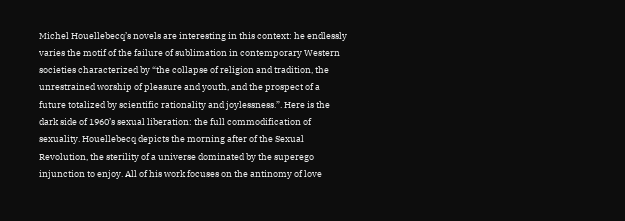Michel Houellebecq’s novels are interesting in this context: he endlessly varies the motif of the failure of sublimation in contemporary Western societies characterized by “the collapse of religion and tradition, the unrestrained worship of pleasure and youth, and the prospect of a future totalized by scientific rationality and joylessness.”. Here is the dark side of 1960’s sexual liberation: the full commodification of sexuality. Houellebecq depicts the morning after of the Sexual Revolution, the sterility of a universe dominated by the superego injunction to enjoy. All of his work focuses on the antinomy of love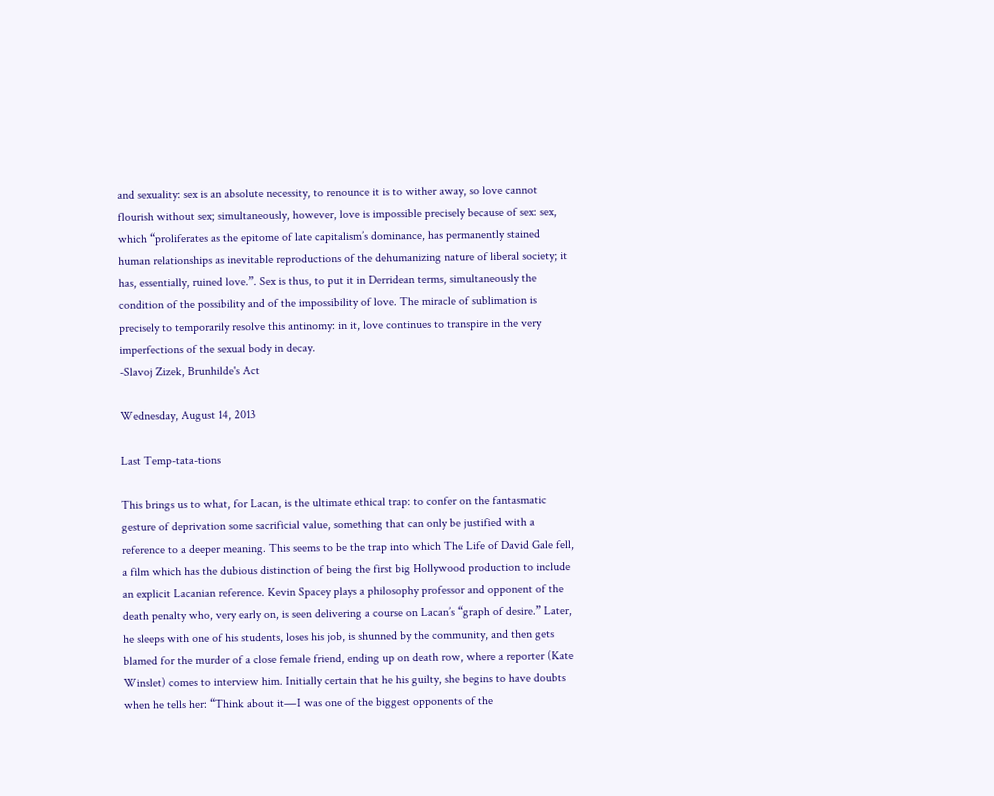and sexuality: sex is an absolute necessity, to renounce it is to wither away, so love cannot flourish without sex; simultaneously, however, love is impossible precisely because of sex: sex, which “proliferates as the epitome of late capitalism’s dominance, has permanently stained human relationships as inevitable reproductions of the dehumanizing nature of liberal society; it has, essentially, ruined love.”. Sex is thus, to put it in Derridean terms, simultaneously the condition of the possibility and of the impossibility of love. The miracle of sublimation is precisely to temporarily resolve this antinomy: in it, love continues to transpire in the very imperfections of the sexual body in decay.
-Slavoj Zizek, Brunhilde's Act

Wednesday, August 14, 2013

Last Temp-tata-tions

This brings us to what, for Lacan, is the ultimate ethical trap: to confer on the fantasmatic gesture of deprivation some sacrificial value, something that can only be justified with a reference to a deeper meaning. This seems to be the trap into which The Life of David Gale fell, a film which has the dubious distinction of being the first big Hollywood production to include an explicit Lacanian reference. Kevin Spacey plays a philosophy professor and opponent of the death penalty who, very early on, is seen delivering a course on Lacan’s “graph of desire.” Later, he sleeps with one of his students, loses his job, is shunned by the community, and then gets blamed for the murder of a close female friend, ending up on death row, where a reporter (Kate Winslet) comes to interview him. Initially certain that he his guilty, she begins to have doubts when he tells her: “Think about it―I was one of the biggest opponents of the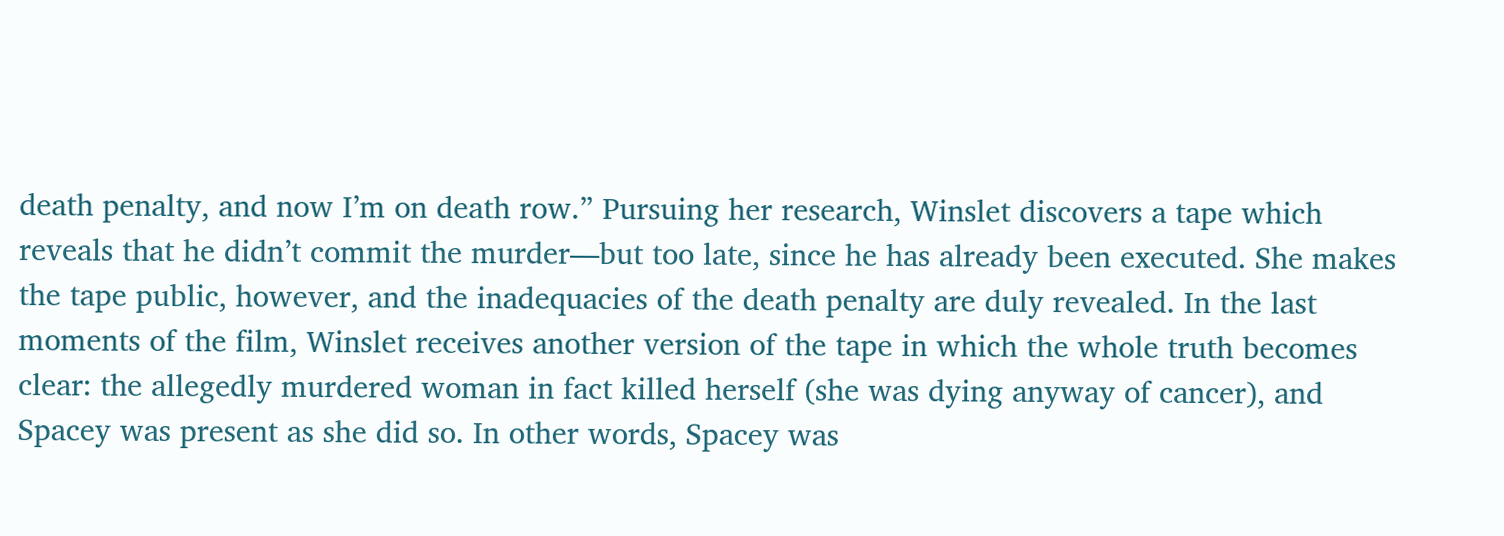death penalty, and now I’m on death row.” Pursuing her research, Winslet discovers a tape which reveals that he didn’t commit the murder―but too late, since he has already been executed. She makes the tape public, however, and the inadequacies of the death penalty are duly revealed. In the last moments of the film, Winslet receives another version of the tape in which the whole truth becomes clear: the allegedly murdered woman in fact killed herself (she was dying anyway of cancer), and Spacey was present as she did so. In other words, Spacey was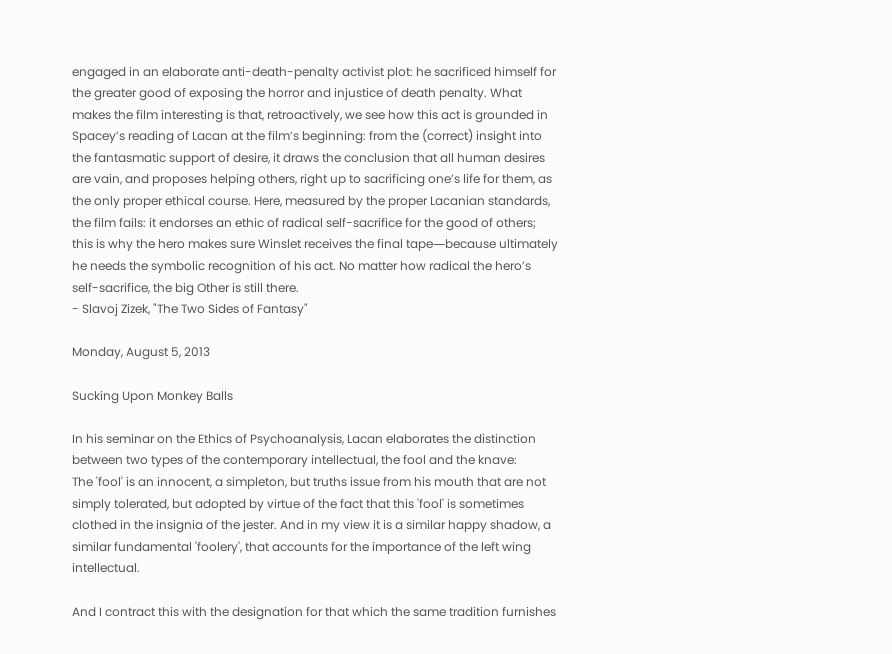engaged in an elaborate anti-death-penalty activist plot: he sacrificed himself for the greater good of exposing the horror and injustice of death penalty. What makes the film interesting is that, retroactively, we see how this act is grounded in Spacey’s reading of Lacan at the film’s beginning: from the (correct) insight into the fantasmatic support of desire, it draws the conclusion that all human desires are vain, and proposes helping others, right up to sacrificing one’s life for them, as the only proper ethical course. Here, measured by the proper Lacanian standards, the film fails: it endorses an ethic of radical self-sacrifice for the good of others; this is why the hero makes sure Winslet receives the final tape―because ultimately he needs the symbolic recognition of his act. No matter how radical the hero’s self-sacrifice, the big Other is still there.
- Slavoj Zizek, "The Two Sides of Fantasy"

Monday, August 5, 2013

Sucking Upon Monkey Balls

In his seminar on the Ethics of Psychoanalysis, Lacan elaborates the distinction between two types of the contemporary intellectual, the fool and the knave:
The 'fool' is an innocent, a simpleton, but truths issue from his mouth that are not simply tolerated, but adopted by virtue of the fact that this 'fool' is sometimes clothed in the insignia of the jester. And in my view it is a similar happy shadow, a similar fundamental 'foolery', that accounts for the importance of the left wing intellectual.

And I contract this with the designation for that which the same tradition furnishes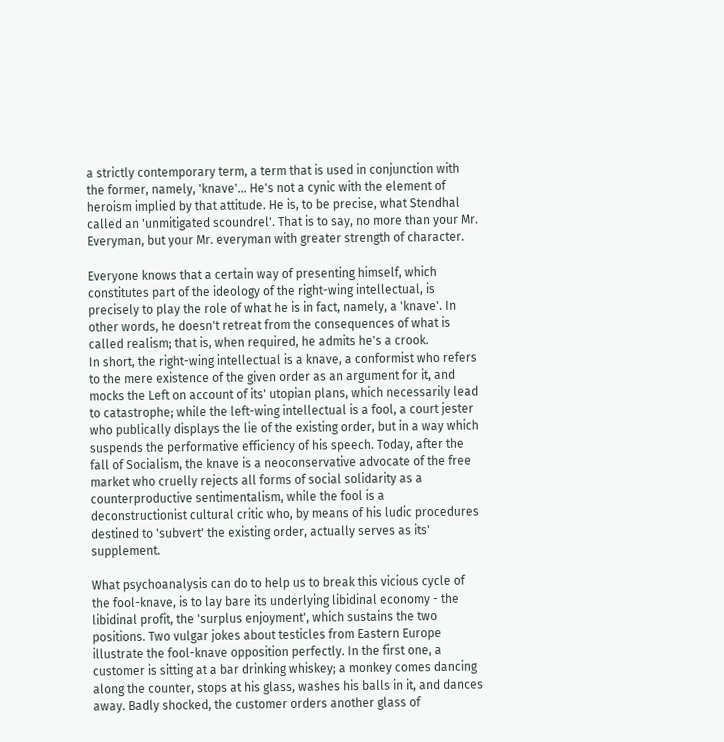a strictly contemporary term, a term that is used in conjunction with the former, namely, 'knave'... He's not a cynic with the element of heroism implied by that attitude. He is, to be precise, what Stendhal called an 'unmitigated scoundrel'. That is to say, no more than your Mr. Everyman, but your Mr. everyman with greater strength of character.

Everyone knows that a certain way of presenting himself, which constitutes part of the ideology of the right-wing intellectual, is precisely to play the role of what he is in fact, namely, a 'knave'. In other words, he doesn't retreat from the consequences of what is called realism; that is, when required, he admits he's a crook.
In short, the right-wing intellectual is a knave, a conformist who refers to the mere existence of the given order as an argument for it, and mocks the Left on account of its' utopian plans, which necessarily lead to catastrophe; while the left-wing intellectual is a fool, a court jester who publically displays the lie of the existing order, but in a way which suspends the performative efficiency of his speech. Today, after the fall of Socialism, the knave is a neoconservative advocate of the free market who cruelly rejects all forms of social solidarity as a counterproductive sentimentalism, while the fool is a deconstructionist cultural critic who, by means of his ludic procedures destined to 'subvert' the existing order, actually serves as its' supplement.

What psychoanalysis can do to help us to break this vicious cycle of the fool-knave, is to lay bare its underlying libidinal economy - the libidinal profit, the 'surplus enjoyment', which sustains the two positions. Two vulgar jokes about testicles from Eastern Europe illustrate the fool-knave opposition perfectly. In the first one, a customer is sitting at a bar drinking whiskey; a monkey comes dancing along the counter, stops at his glass, washes his balls in it, and dances away. Badly shocked, the customer orders another glass of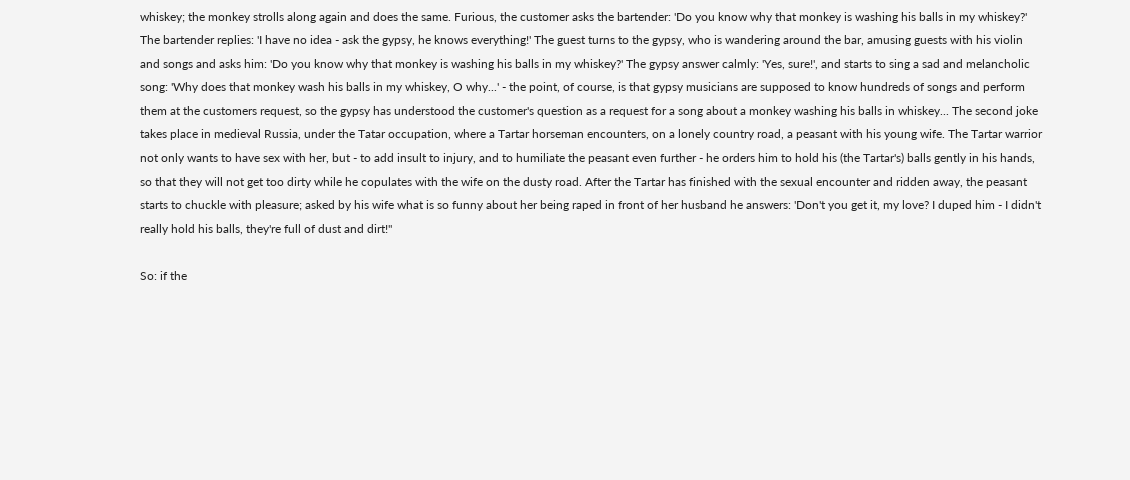whiskey; the monkey strolls along again and does the same. Furious, the customer asks the bartender: 'Do you know why that monkey is washing his balls in my whiskey?' The bartender replies: 'I have no idea - ask the gypsy, he knows everything!' The guest turns to the gypsy, who is wandering around the bar, amusing guests with his violin and songs and asks him: 'Do you know why that monkey is washing his balls in my whiskey?' The gypsy answer calmly: 'Yes, sure!', and starts to sing a sad and melancholic song: 'Why does that monkey wash his balls in my whiskey, O why...' - the point, of course, is that gypsy musicians are supposed to know hundreds of songs and perform them at the customers request, so the gypsy has understood the customer's question as a request for a song about a monkey washing his balls in whiskey... The second joke takes place in medieval Russia, under the Tatar occupation, where a Tartar horseman encounters, on a lonely country road, a peasant with his young wife. The Tartar warrior not only wants to have sex with her, but - to add insult to injury, and to humiliate the peasant even further - he orders him to hold his (the Tartar's) balls gently in his hands, so that they will not get too dirty while he copulates with the wife on the dusty road. After the Tartar has finished with the sexual encounter and ridden away, the peasant starts to chuckle with pleasure; asked by his wife what is so funny about her being raped in front of her husband he answers: 'Don't you get it, my love? I duped him - I didn't really hold his balls, they're full of dust and dirt!"

So: if the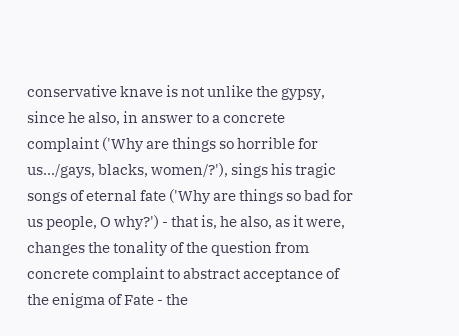conservative knave is not unlike the gypsy, since he also, in answer to a concrete complaint ('Why are things so horrible for us.../gays, blacks, women/?'), sings his tragic songs of eternal fate ('Why are things so bad for us people, O why?') - that is, he also, as it were, changes the tonality of the question from concrete complaint to abstract acceptance of the enigma of Fate - the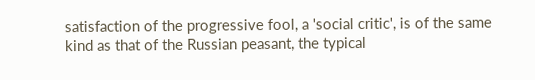satisfaction of the progressive fool, a 'social critic', is of the same kind as that of the Russian peasant, the typical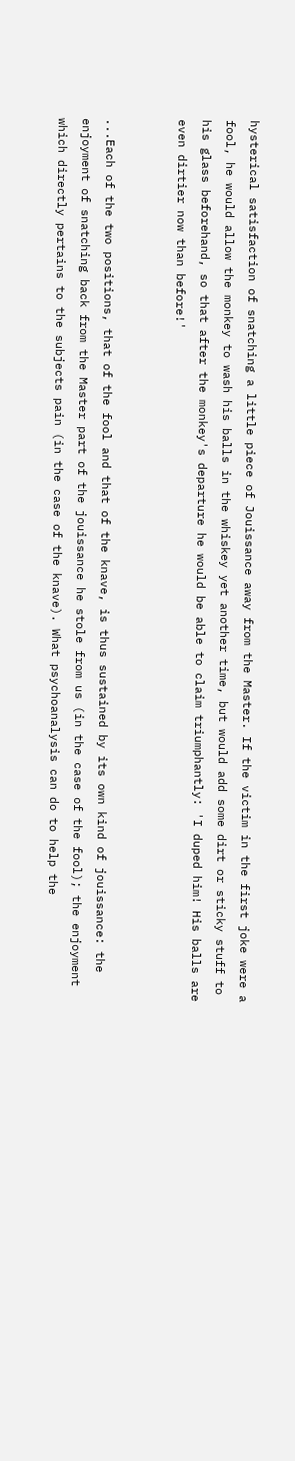hysterical satisfaction of snatching a little piece of Jouissance away from the Master. If the victim in the first joke were a fool, he would allow the monkey to wash his balls in the whiskey yet another time, but would add some dirt or sticky stuff to his glass beforehand, so that after the monkey's departure he would be able to claim triumphantly: 'I duped him! His balls are even dirtier now than before!'


...Each of the two positions, that of the fool and that of the knave, is thus sustained by its own kind of jouissance: the enjoyment of snatching back from the Master part of the jouissance he stole from us (in the case of the fool); the enjoyment which directly pertains to the subjects pain (in the case of the knave). What psychoanalysis can do to help the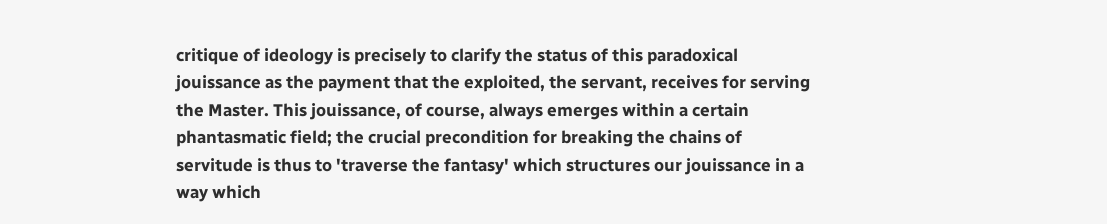critique of ideology is precisely to clarify the status of this paradoxical jouissance as the payment that the exploited, the servant, receives for serving the Master. This jouissance, of course, always emerges within a certain phantasmatic field; the crucial precondition for breaking the chains of servitude is thus to 'traverse the fantasy' which structures our jouissance in a way which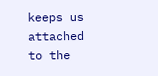keeps us attached to the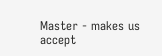Master - makes us accept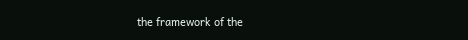the framework of the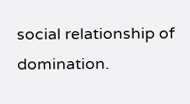social relationship of domination.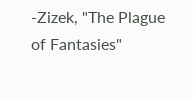-Zizek, "The Plague of Fantasies"